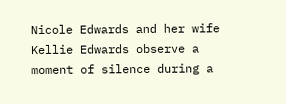Nicole Edwards and her wife Kellie Edwards observe a moment of silence during a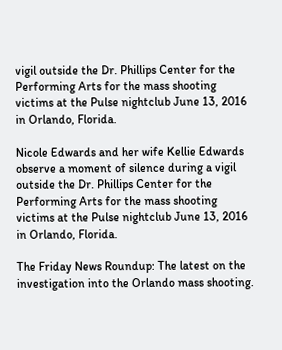vigil outside the Dr. Phillips Center for the Performing Arts for the mass shooting victims at the Pulse nightclub June 13, 2016 in Orlando, Florida.

Nicole Edwards and her wife Kellie Edwards observe a moment of silence during a vigil outside the Dr. Phillips Center for the Performing Arts for the mass shooting victims at the Pulse nightclub June 13, 2016 in Orlando, Florida.

The Friday News Roundup: The latest on the investigation into the Orlando mass shooting.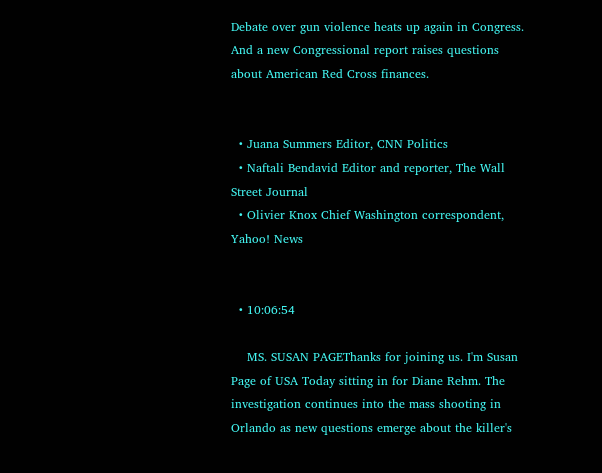Debate over gun violence heats up again in Congress. And a new Congressional report raises questions about American Red Cross finances.


  • Juana Summers Editor, CNN Politics
  • Naftali Bendavid Editor and reporter, The Wall Street Journal
  • Olivier Knox Chief Washington correspondent, Yahoo! News


  • 10:06:54

    MS. SUSAN PAGEThanks for joining us. I'm Susan Page of USA Today sitting in for Diane Rehm. The investigation continues into the mass shooting in Orlando as new questions emerge about the killer's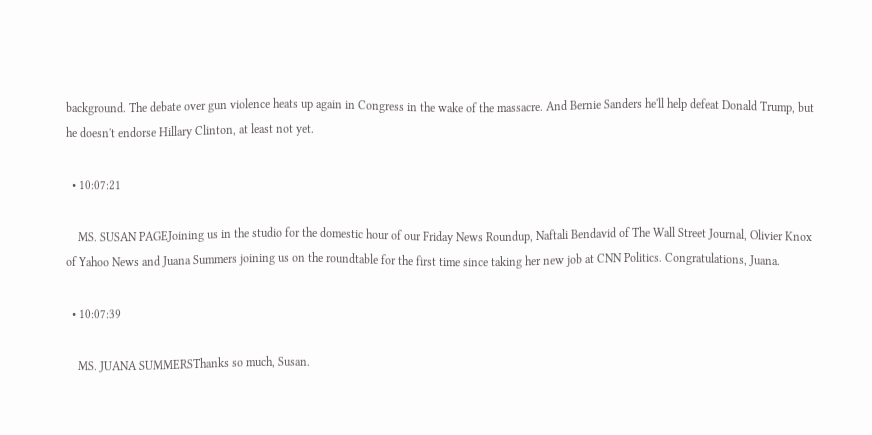background. The debate over gun violence heats up again in Congress in the wake of the massacre. And Bernie Sanders he'll help defeat Donald Trump, but he doesn't endorse Hillary Clinton, at least not yet.

  • 10:07:21

    MS. SUSAN PAGEJoining us in the studio for the domestic hour of our Friday News Roundup, Naftali Bendavid of The Wall Street Journal, Olivier Knox of Yahoo News and Juana Summers joining us on the roundtable for the first time since taking her new job at CNN Politics. Congratulations, Juana.

  • 10:07:39

    MS. JUANA SUMMERSThanks so much, Susan.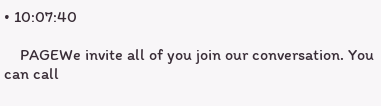• 10:07:40

    PAGEWe invite all of you join our conversation. You can call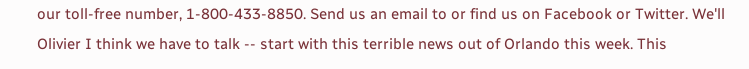our toll-free number, 1-800-433-8850. Send us an email to or find us on Facebook or Twitter. We'll Olivier I think we have to talk -- start with this terrible news out of Orlando this week. This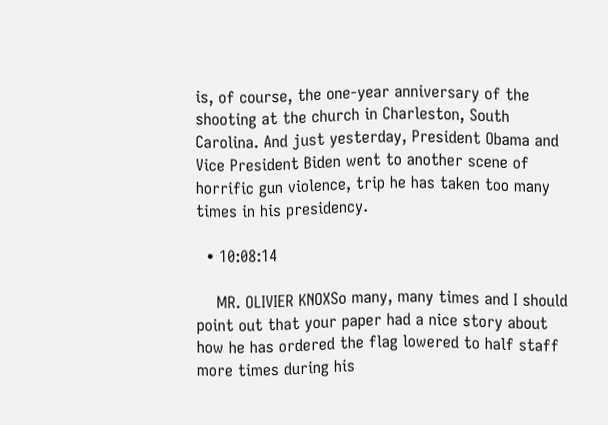is, of course, the one-year anniversary of the shooting at the church in Charleston, South Carolina. And just yesterday, President Obama and Vice President Biden went to another scene of horrific gun violence, trip he has taken too many times in his presidency.

  • 10:08:14

    MR. OLIVIER KNOXSo many, many times and I should point out that your paper had a nice story about how he has ordered the flag lowered to half staff more times during his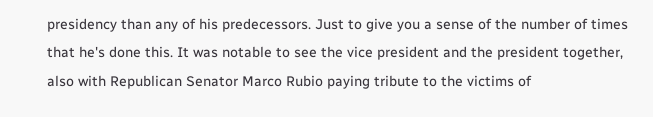presidency than any of his predecessors. Just to give you a sense of the number of times that he's done this. It was notable to see the vice president and the president together, also with Republican Senator Marco Rubio paying tribute to the victims of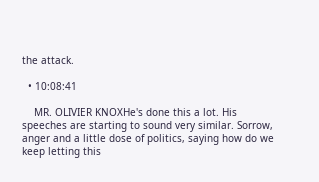the attack.

  • 10:08:41

    MR. OLIVIER KNOXHe's done this a lot. His speeches are starting to sound very similar. Sorrow, anger and a little dose of politics, saying how do we keep letting this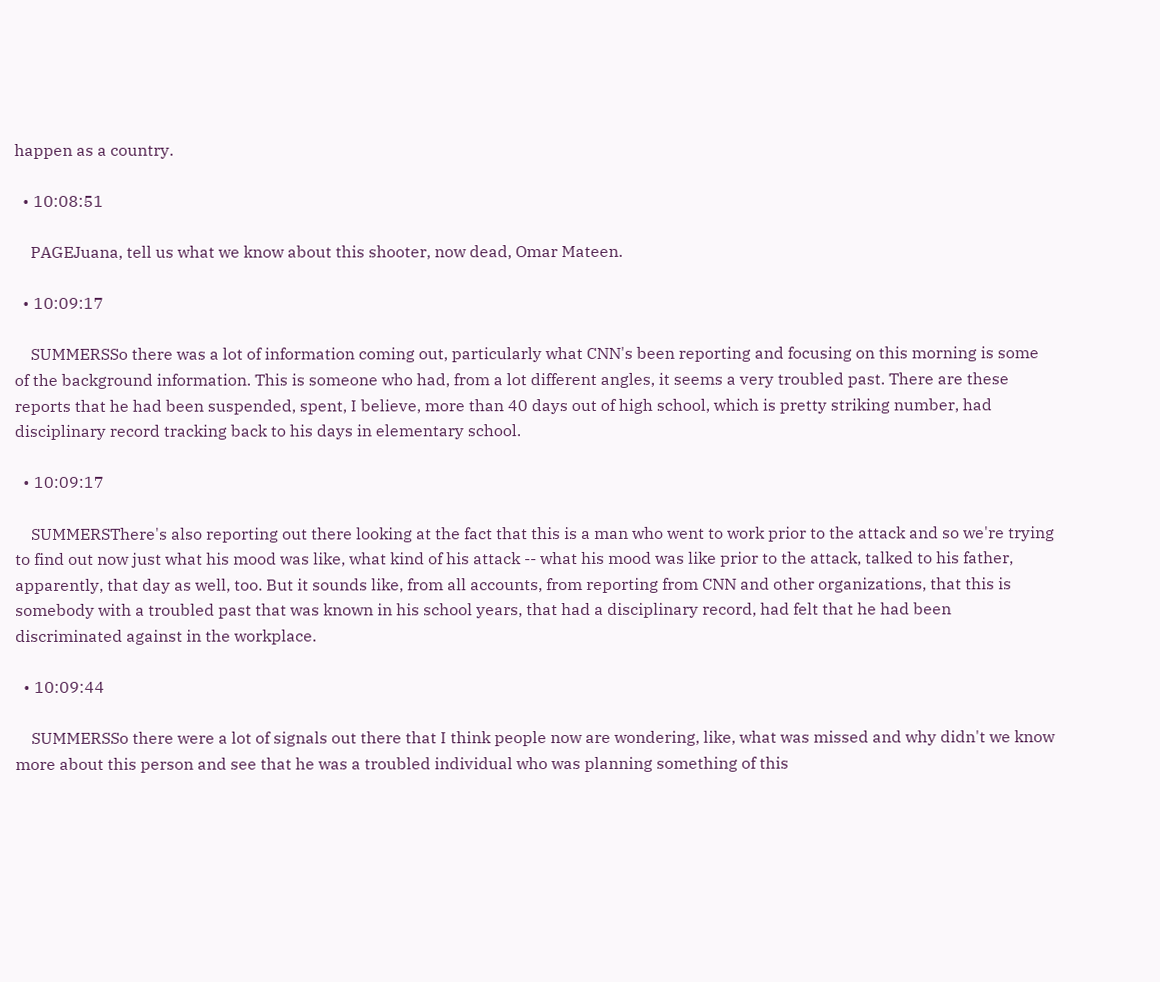happen as a country.

  • 10:08:51

    PAGEJuana, tell us what we know about this shooter, now dead, Omar Mateen.

  • 10:09:17

    SUMMERSSo there was a lot of information coming out, particularly what CNN's been reporting and focusing on this morning is some of the background information. This is someone who had, from a lot different angles, it seems a very troubled past. There are these reports that he had been suspended, spent, I believe, more than 40 days out of high school, which is pretty striking number, had disciplinary record tracking back to his days in elementary school.

  • 10:09:17

    SUMMERSThere's also reporting out there looking at the fact that this is a man who went to work prior to the attack and so we're trying to find out now just what his mood was like, what kind of his attack -- what his mood was like prior to the attack, talked to his father, apparently, that day as well, too. But it sounds like, from all accounts, from reporting from CNN and other organizations, that this is somebody with a troubled past that was known in his school years, that had a disciplinary record, had felt that he had been discriminated against in the workplace.

  • 10:09:44

    SUMMERSSo there were a lot of signals out there that I think people now are wondering, like, what was missed and why didn't we know more about this person and see that he was a troubled individual who was planning something of this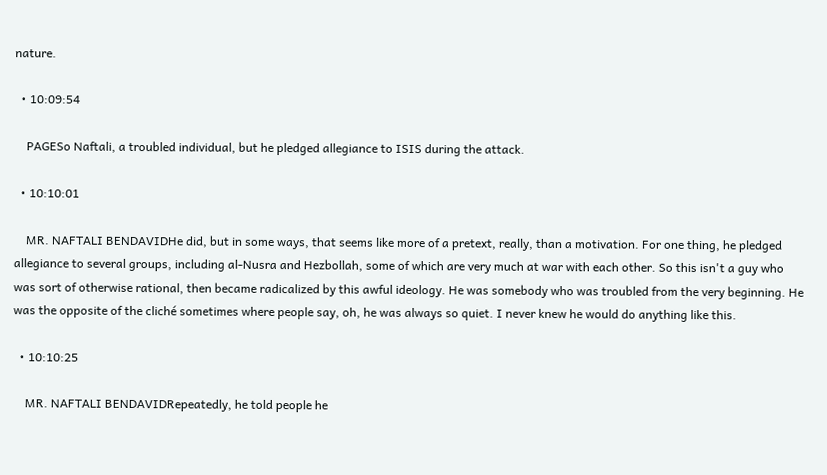nature.

  • 10:09:54

    PAGESo Naftali, a troubled individual, but he pledged allegiance to ISIS during the attack.

  • 10:10:01

    MR. NAFTALI BENDAVIDHe did, but in some ways, that seems like more of a pretext, really, than a motivation. For one thing, he pledged allegiance to several groups, including al-Nusra and Hezbollah, some of which are very much at war with each other. So this isn't a guy who was sort of otherwise rational, then became radicalized by this awful ideology. He was somebody who was troubled from the very beginning. He was the opposite of the cliché sometimes where people say, oh, he was always so quiet. I never knew he would do anything like this.

  • 10:10:25

    MR. NAFTALI BENDAVIDRepeatedly, he told people he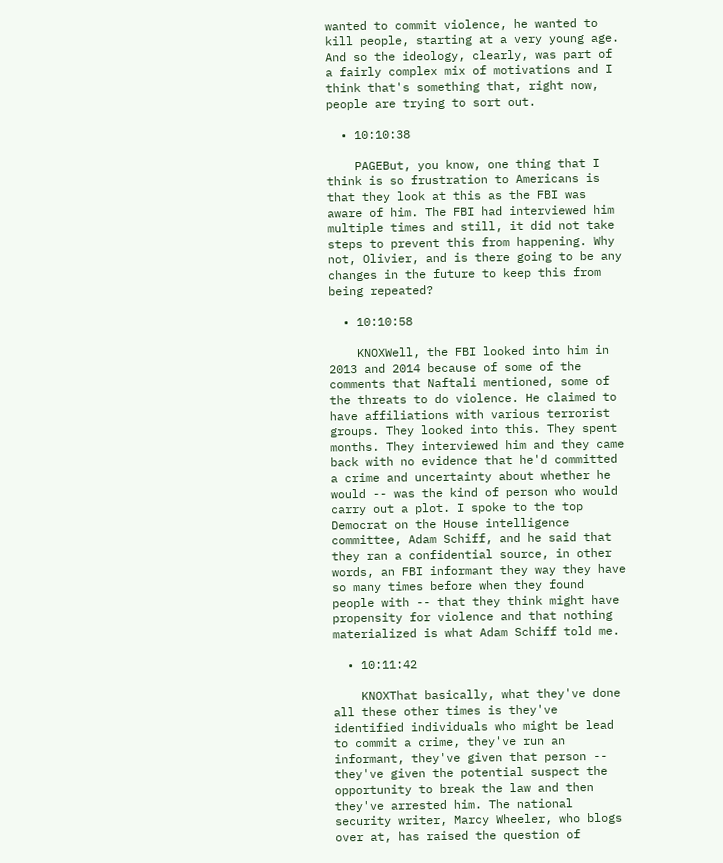wanted to commit violence, he wanted to kill people, starting at a very young age. And so the ideology, clearly, was part of a fairly complex mix of motivations and I think that's something that, right now, people are trying to sort out.

  • 10:10:38

    PAGEBut, you know, one thing that I think is so frustration to Americans is that they look at this as the FBI was aware of him. The FBI had interviewed him multiple times and still, it did not take steps to prevent this from happening. Why not, Olivier, and is there going to be any changes in the future to keep this from being repeated?

  • 10:10:58

    KNOXWell, the FBI looked into him in 2013 and 2014 because of some of the comments that Naftali mentioned, some of the threats to do violence. He claimed to have affiliations with various terrorist groups. They looked into this. They spent months. They interviewed him and they came back with no evidence that he'd committed a crime and uncertainty about whether he would -- was the kind of person who would carry out a plot. I spoke to the top Democrat on the House intelligence committee, Adam Schiff, and he said that they ran a confidential source, in other words, an FBI informant they way they have so many times before when they found people with -- that they think might have propensity for violence and that nothing materialized is what Adam Schiff told me.

  • 10:11:42

    KNOXThat basically, what they've done all these other times is they've identified individuals who might be lead to commit a crime, they've run an informant, they've given that person -- they've given the potential suspect the opportunity to break the law and then they've arrested him. The national security writer, Marcy Wheeler, who blogs over at, has raised the question of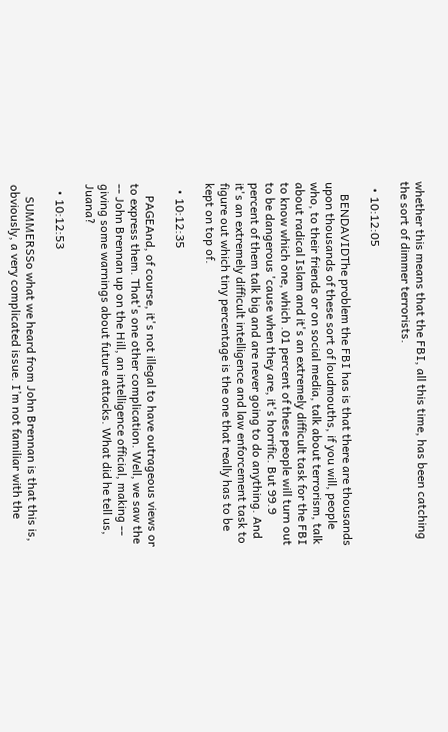whether this means that the FBI, all this time, has been catching the sort of dimmer terrorists.

  • 10:12:05

    BENDAVIDThe problem the FBI has is that there are thousands upon thousands of these sort of loudmouths, if you will, people who, to their friends or on social media, talk about terrorism, talk about radical Islam and it's an extremely difficult task for the FBI to know which one, which .01 percent of these people will turn out to be dangerous 'cause when they are, it's horrific. But 99.9 percent of them talk big and are never going to do anything. And it's an extremely difficult intelligence and law enforcement task to figure out which tiny percentage is the one that really has to be kept on top of.

  • 10:12:35

    PAGEAnd, of course, it's not illegal to have outrageous views or to express them. That's one other complication. Well, we saw the -- John Brennan up on the Hill, an intelligence official, making -- giving some warnings about future attacks. What did he tell us, Juana?

  • 10:12:53

    SUMMERSSo what we heard from John Brennan is that this is, obviously, a very complicated issue. I’m not familiar with the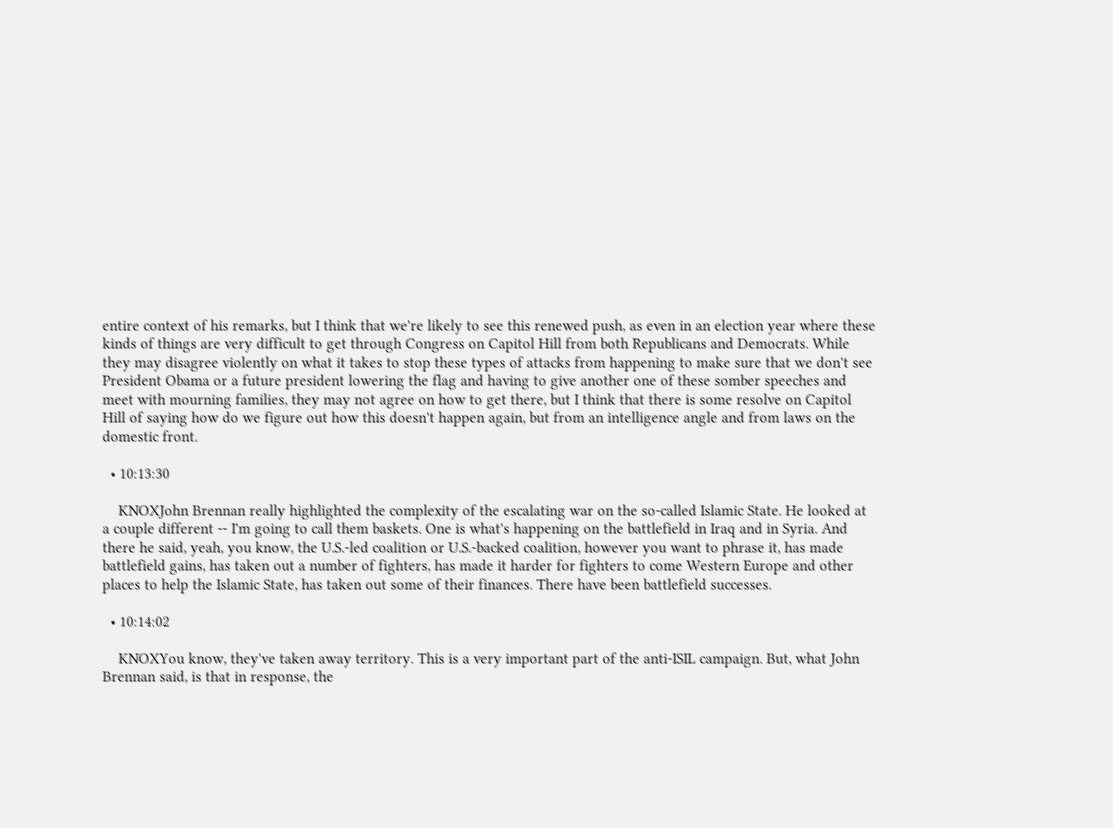entire context of his remarks, but I think that we're likely to see this renewed push, as even in an election year where these kinds of things are very difficult to get through Congress on Capitol Hill from both Republicans and Democrats. While they may disagree violently on what it takes to stop these types of attacks from happening to make sure that we don't see President Obama or a future president lowering the flag and having to give another one of these somber speeches and meet with mourning families, they may not agree on how to get there, but I think that there is some resolve on Capitol Hill of saying how do we figure out how this doesn't happen again, but from an intelligence angle and from laws on the domestic front.

  • 10:13:30

    KNOXJohn Brennan really highlighted the complexity of the escalating war on the so-called Islamic State. He looked at a couple different -- I'm going to call them baskets. One is what's happening on the battlefield in Iraq and in Syria. And there he said, yeah, you know, the U.S.-led coalition or U.S.-backed coalition, however you want to phrase it, has made battlefield gains, has taken out a number of fighters, has made it harder for fighters to come Western Europe and other places to help the Islamic State, has taken out some of their finances. There have been battlefield successes.

  • 10:14:02

    KNOXYou know, they've taken away territory. This is a very important part of the anti-ISIL campaign. But, what John Brennan said, is that in response, the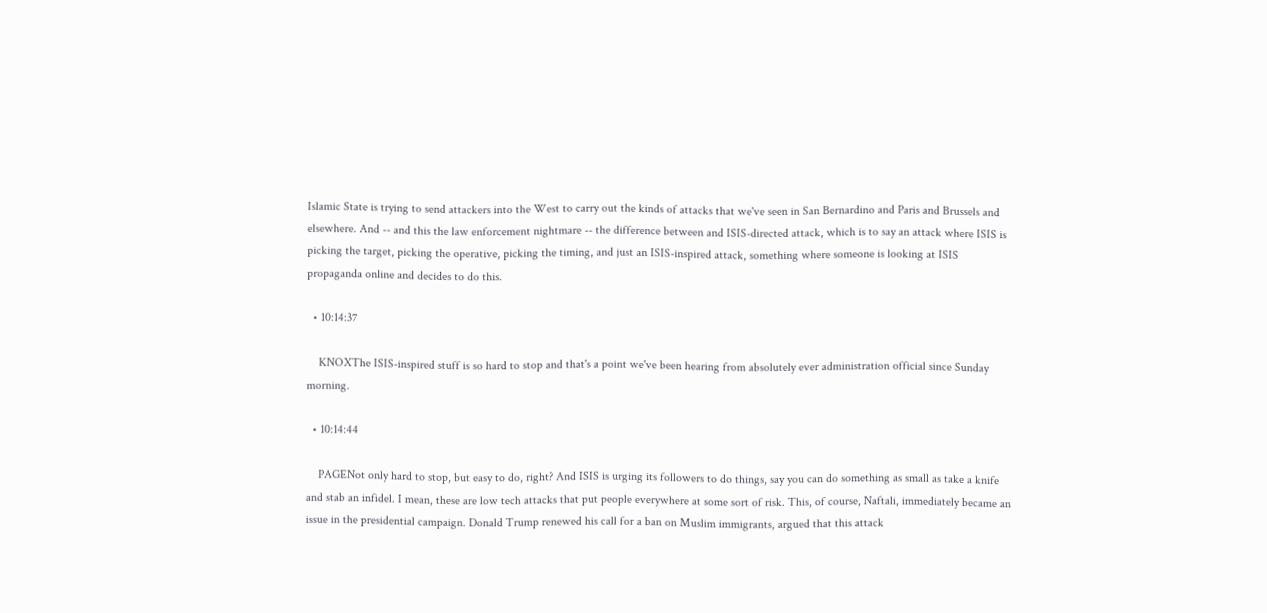Islamic State is trying to send attackers into the West to carry out the kinds of attacks that we've seen in San Bernardino and Paris and Brussels and elsewhere. And -- and this the law enforcement nightmare -- the difference between and ISIS-directed attack, which is to say an attack where ISIS is picking the target, picking the operative, picking the timing, and just an ISIS-inspired attack, something where someone is looking at ISIS propaganda online and decides to do this.

  • 10:14:37

    KNOXThe ISIS-inspired stuff is so hard to stop and that's a point we've been hearing from absolutely ever administration official since Sunday morning.

  • 10:14:44

    PAGENot only hard to stop, but easy to do, right? And ISIS is urging its followers to do things, say you can do something as small as take a knife and stab an infidel. I mean, these are low tech attacks that put people everywhere at some sort of risk. This, of course, Naftali, immediately became an issue in the presidential campaign. Donald Trump renewed his call for a ban on Muslim immigrants, argued that this attack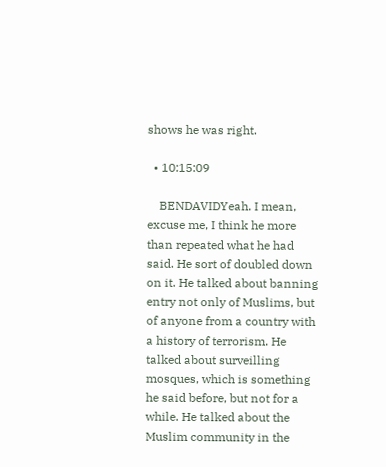shows he was right.

  • 10:15:09

    BENDAVIDYeah. I mean, excuse me, I think he more than repeated what he had said. He sort of doubled down on it. He talked about banning entry not only of Muslims, but of anyone from a country with a history of terrorism. He talked about surveilling mosques, which is something he said before, but not for a while. He talked about the Muslim community in the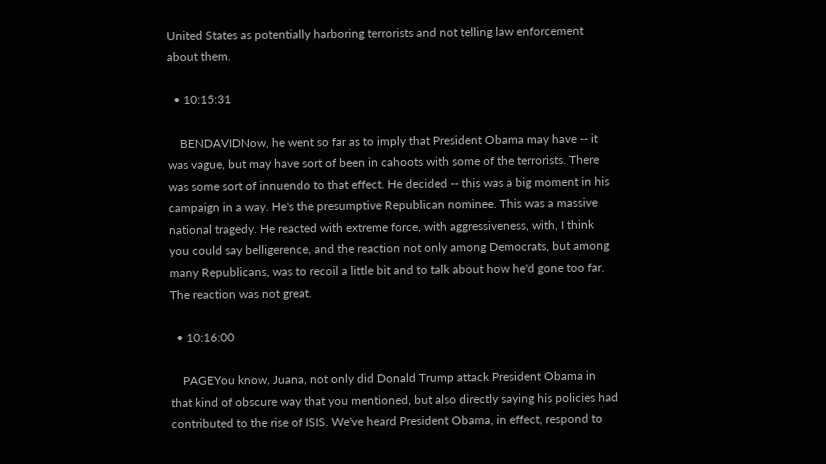United States as potentially harboring terrorists and not telling law enforcement about them.

  • 10:15:31

    BENDAVIDNow, he went so far as to imply that President Obama may have -- it was vague, but may have sort of been in cahoots with some of the terrorists. There was some sort of innuendo to that effect. He decided -- this was a big moment in his campaign in a way. He's the presumptive Republican nominee. This was a massive national tragedy. He reacted with extreme force, with aggressiveness, with, I think you could say belligerence, and the reaction not only among Democrats, but among many Republicans, was to recoil a little bit and to talk about how he'd gone too far. The reaction was not great.

  • 10:16:00

    PAGEYou know, Juana, not only did Donald Trump attack President Obama in that kind of obscure way that you mentioned, but also directly saying his policies had contributed to the rise of ISIS. We've heard President Obama, in effect, respond to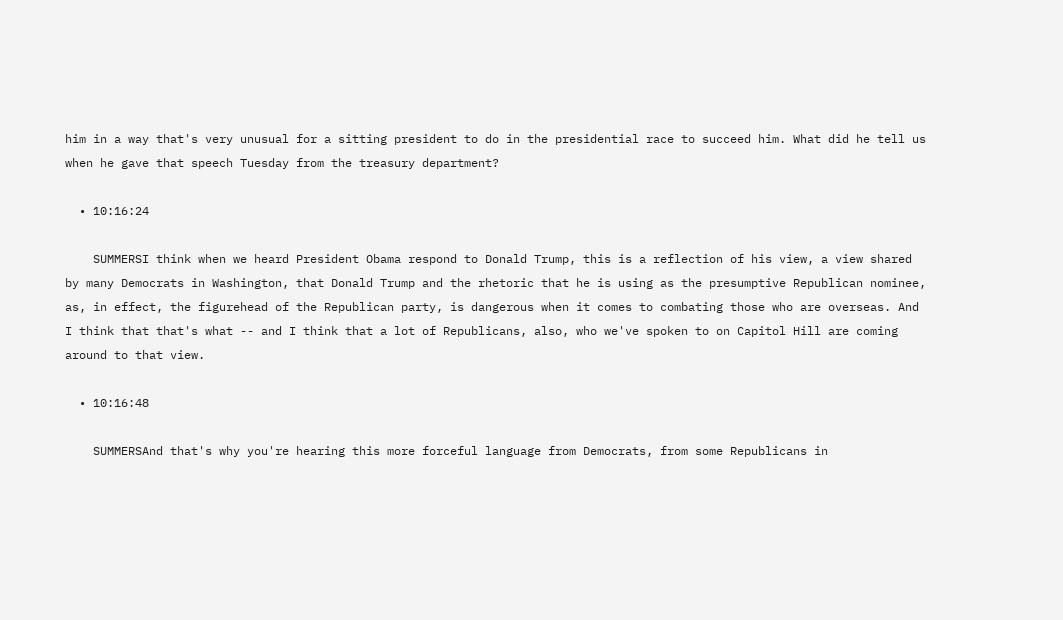him in a way that's very unusual for a sitting president to do in the presidential race to succeed him. What did he tell us when he gave that speech Tuesday from the treasury department?

  • 10:16:24

    SUMMERSI think when we heard President Obama respond to Donald Trump, this is a reflection of his view, a view shared by many Democrats in Washington, that Donald Trump and the rhetoric that he is using as the presumptive Republican nominee, as, in effect, the figurehead of the Republican party, is dangerous when it comes to combating those who are overseas. And I think that that's what -- and I think that a lot of Republicans, also, who we've spoken to on Capitol Hill are coming around to that view.

  • 10:16:48

    SUMMERSAnd that's why you're hearing this more forceful language from Democrats, from some Republicans in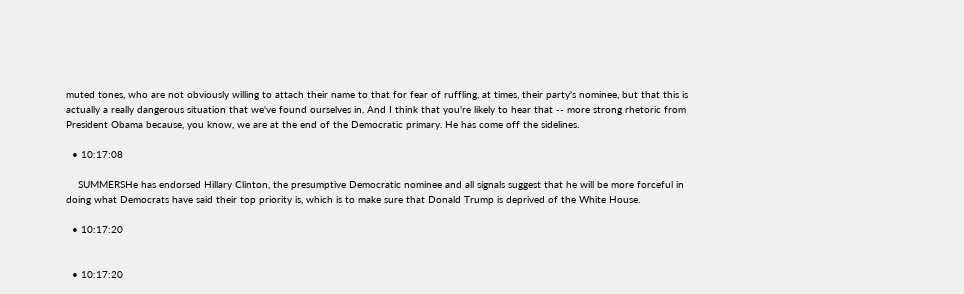muted tones, who are not obviously willing to attach their name to that for fear of ruffling, at times, their party's nominee, but that this is actually a really dangerous situation that we've found ourselves in. And I think that you're likely to hear that -- more strong rhetoric from President Obama because, you know, we are at the end of the Democratic primary. He has come off the sidelines.

  • 10:17:08

    SUMMERSHe has endorsed Hillary Clinton, the presumptive Democratic nominee and all signals suggest that he will be more forceful in doing what Democrats have said their top priority is, which is to make sure that Donald Trump is deprived of the White House.

  • 10:17:20


  • 10:17:20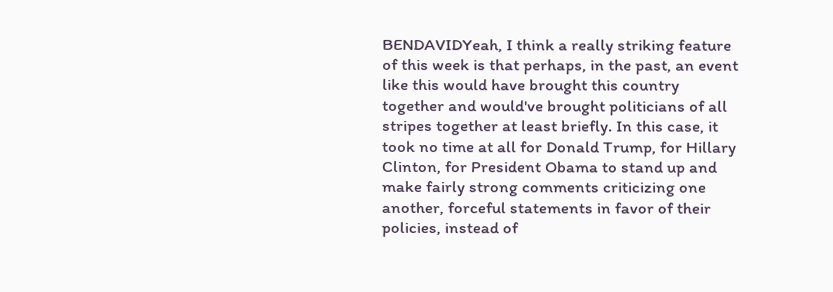BENDAVIDYeah, I think a really striking feature of this week is that perhaps, in the past, an event like this would have brought this country together and would've brought politicians of all stripes together at least briefly. In this case, it took no time at all for Donald Trump, for Hillary Clinton, for President Obama to stand up and make fairly strong comments criticizing one another, forceful statements in favor of their policies, instead of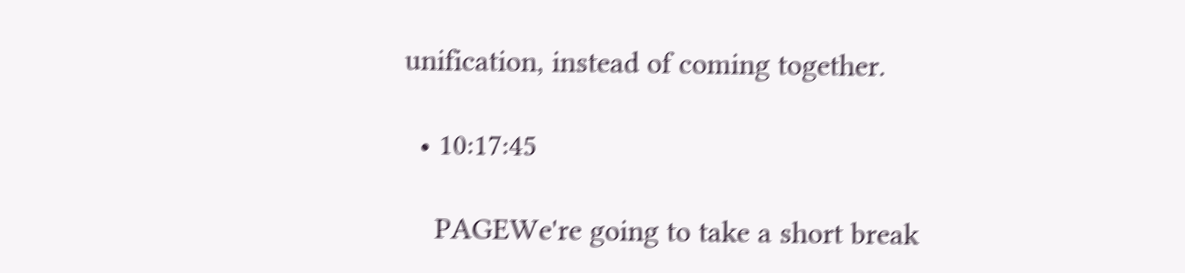unification, instead of coming together.

  • 10:17:45

    PAGEWe're going to take a short break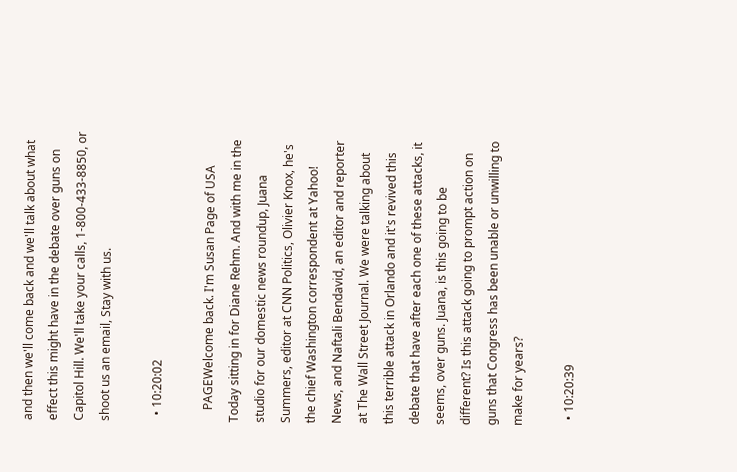and then we'll come back and we'll talk about what effect this might have in the debate over guns on Capitol Hill. We'll take your calls, 1-800-433-8850, or shoot us an email, Stay with us.

  • 10:20:02

    PAGEWelcome back. I'm Susan Page of USA Today sitting in for Diane Rehm. And with me in the studio for our domestic news roundup, Juana Summers, editor at CNN Politics, Olivier Knox, he's the chief Washington correspondent at Yahoo! News, and Naftali Bendavid, an editor and reporter at The Wall Street Journal. We were talking about this terrible attack in Orlando and it's revived this debate that have after each one of these attacks, it seems, over guns. Juana, is this going to be different? Is this attack going to prompt action on guns that Congress has been unable or unwilling to make for years?

  • 10:20:39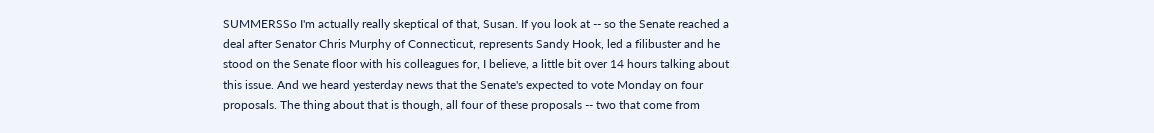SUMMERSSo I'm actually really skeptical of that, Susan. If you look at -- so the Senate reached a deal after Senator Chris Murphy of Connecticut, represents Sandy Hook, led a filibuster and he stood on the Senate floor with his colleagues for, I believe, a little bit over 14 hours talking about this issue. And we heard yesterday news that the Senate's expected to vote Monday on four proposals. The thing about that is though, all four of these proposals -- two that come from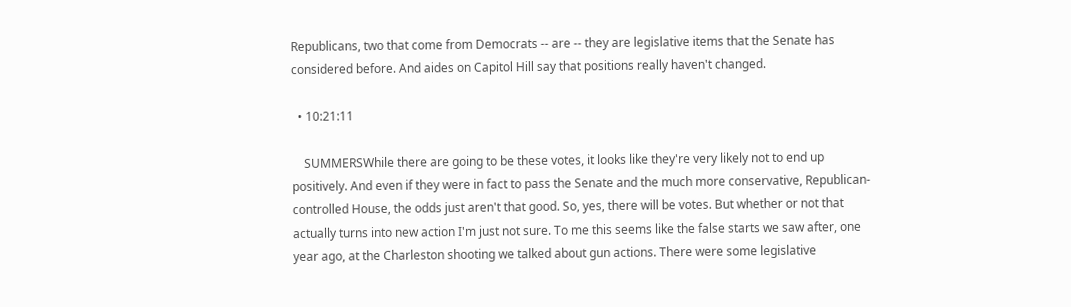Republicans, two that come from Democrats -- are -- they are legislative items that the Senate has considered before. And aides on Capitol Hill say that positions really haven't changed.

  • 10:21:11

    SUMMERSWhile there are going to be these votes, it looks like they're very likely not to end up positively. And even if they were in fact to pass the Senate and the much more conservative, Republican-controlled House, the odds just aren't that good. So, yes, there will be votes. But whether or not that actually turns into new action I'm just not sure. To me this seems like the false starts we saw after, one year ago, at the Charleston shooting we talked about gun actions. There were some legislative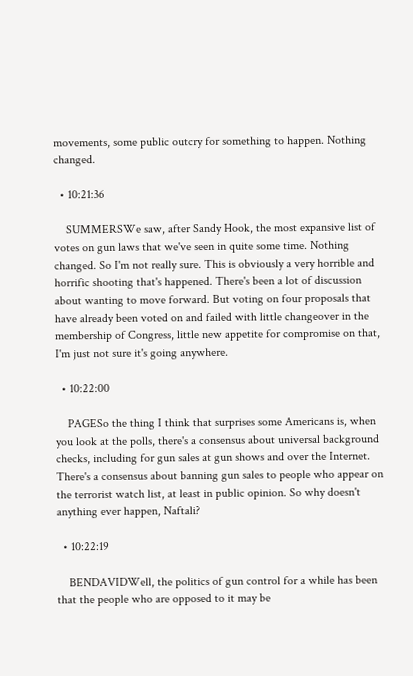movements, some public outcry for something to happen. Nothing changed.

  • 10:21:36

    SUMMERSWe saw, after Sandy Hook, the most expansive list of votes on gun laws that we've seen in quite some time. Nothing changed. So I'm not really sure. This is obviously a very horrible and horrific shooting that's happened. There's been a lot of discussion about wanting to move forward. But voting on four proposals that have already been voted on and failed with little changeover in the membership of Congress, little new appetite for compromise on that, I'm just not sure it's going anywhere.

  • 10:22:00

    PAGESo the thing I think that surprises some Americans is, when you look at the polls, there's a consensus about universal background checks, including for gun sales at gun shows and over the Internet. There's a consensus about banning gun sales to people who appear on the terrorist watch list, at least in public opinion. So why doesn't anything ever happen, Naftali?

  • 10:22:19

    BENDAVIDWell, the politics of gun control for a while has been that the people who are opposed to it may be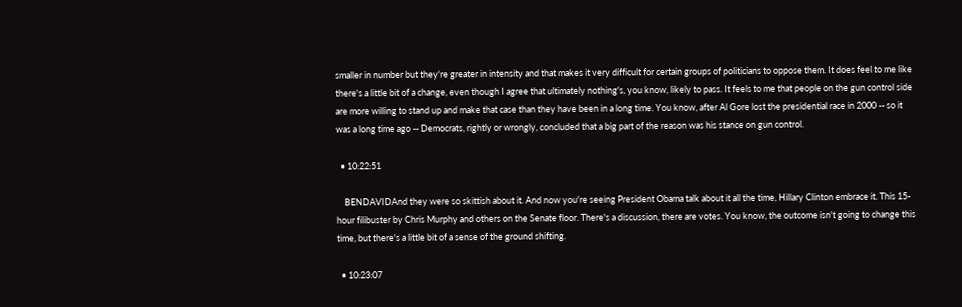smaller in number but they're greater in intensity and that makes it very difficult for certain groups of politicians to oppose them. It does feel to me like there's a little bit of a change, even though I agree that ultimately nothing's, you know, likely to pass. It feels to me that people on the gun control side are more willing to stand up and make that case than they have been in a long time. You know, after Al Gore lost the presidential race in 2000 -- so it was a long time ago -- Democrats, rightly or wrongly, concluded that a big part of the reason was his stance on gun control.

  • 10:22:51

    BENDAVIDAnd they were so skittish about it. And now you're seeing President Obama talk about it all the time, Hillary Clinton embrace it. This 15-hour filibuster by Chris Murphy and others on the Senate floor. There's a discussion, there are votes. You know, the outcome isn't going to change this time, but there's a little bit of a sense of the ground shifting.

  • 10:23:07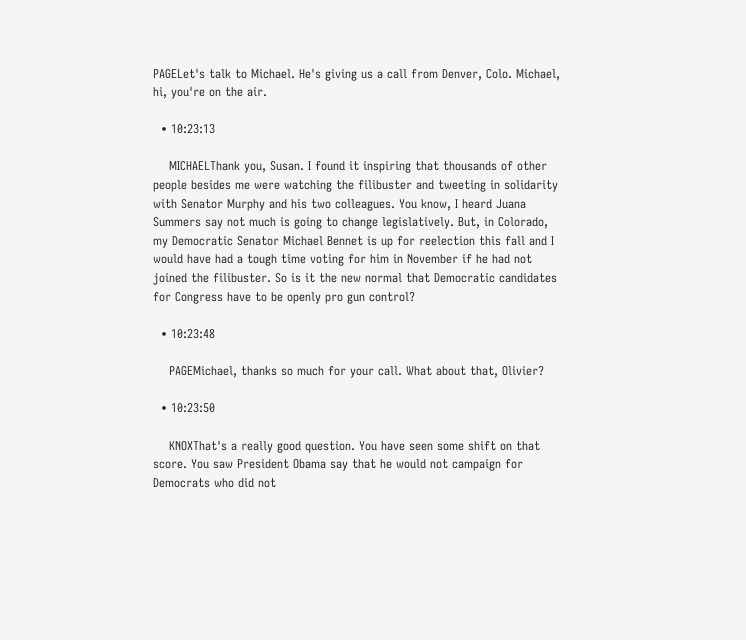PAGELet's talk to Michael. He's giving us a call from Denver, Colo. Michael, hi, you're on the air.

  • 10:23:13

    MICHAELThank you, Susan. I found it inspiring that thousands of other people besides me were watching the filibuster and tweeting in solidarity with Senator Murphy and his two colleagues. You know, I heard Juana Summers say not much is going to change legislatively. But, in Colorado, my Democratic Senator Michael Bennet is up for reelection this fall and I would have had a tough time voting for him in November if he had not joined the filibuster. So is it the new normal that Democratic candidates for Congress have to be openly pro gun control?

  • 10:23:48

    PAGEMichael, thanks so much for your call. What about that, Olivier?

  • 10:23:50

    KNOXThat's a really good question. You have seen some shift on that score. You saw President Obama say that he would not campaign for Democrats who did not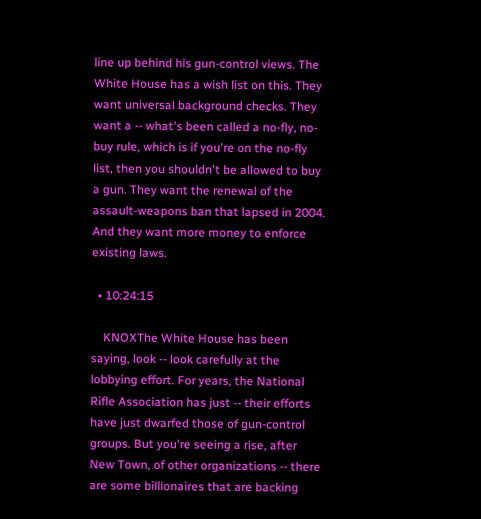line up behind his gun-control views. The White House has a wish list on this. They want universal background checks. They want a -- what's been called a no-fly, no-buy rule, which is if you're on the no-fly list, then you shouldn't be allowed to buy a gun. They want the renewal of the assault-weapons ban that lapsed in 2004. And they want more money to enforce existing laws.

  • 10:24:15

    KNOXThe White House has been saying, look -- look carefully at the lobbying effort. For years, the National Rifle Association has just -- their efforts have just dwarfed those of gun-control groups. But you're seeing a rise, after New Town, of other organizations -- there are some billionaires that are backing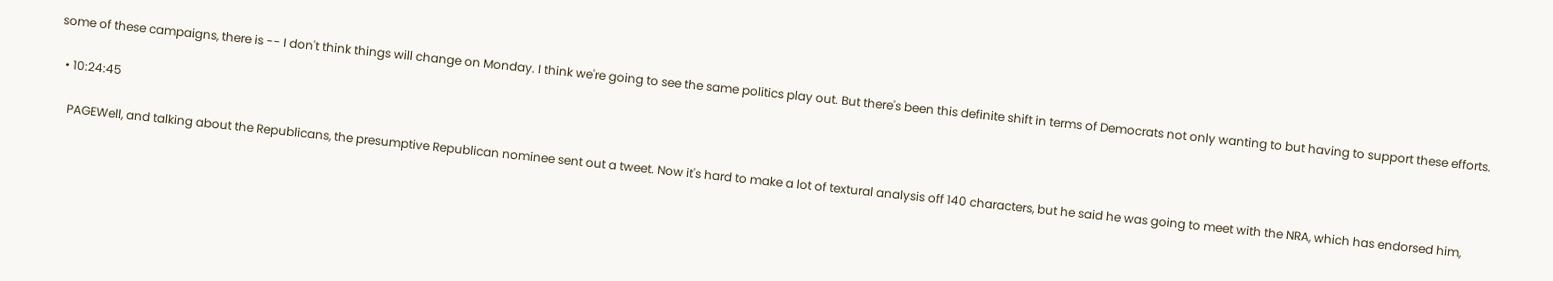some of these campaigns, there is -- I don't think things will change on Monday. I think we're going to see the same politics play out. But there's been this definite shift in terms of Democrats not only wanting to but having to support these efforts.

  • 10:24:45

    PAGEWell, and talking about the Republicans, the presumptive Republican nominee sent out a tweet. Now it's hard to make a lot of textural analysis off 140 characters, but he said he was going to meet with the NRA, which has endorsed him,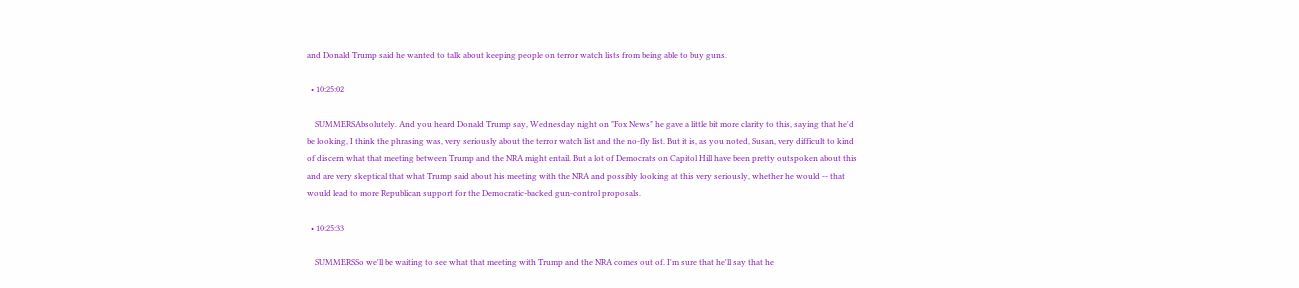and Donald Trump said he wanted to talk about keeping people on terror watch lists from being able to buy guns.

  • 10:25:02

    SUMMERSAbsolutely. And you heard Donald Trump say, Wednesday night on "Fox News" he gave a little bit more clarity to this, saying that he'd be looking, I think the phrasing was, very seriously about the terror watch list and the no-fly list. But it is, as you noted, Susan, very difficult to kind of discern what that meeting between Trump and the NRA might entail. But a lot of Democrats on Capitol Hill have been pretty outspoken about this and are very skeptical that what Trump said about his meeting with the NRA and possibly looking at this very seriously, whether he would -- that would lead to more Republican support for the Democratic-backed gun-control proposals.

  • 10:25:33

    SUMMERSSo we'll be waiting to see what that meeting with Trump and the NRA comes out of. I'm sure that he'll say that he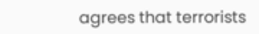agrees that terrorists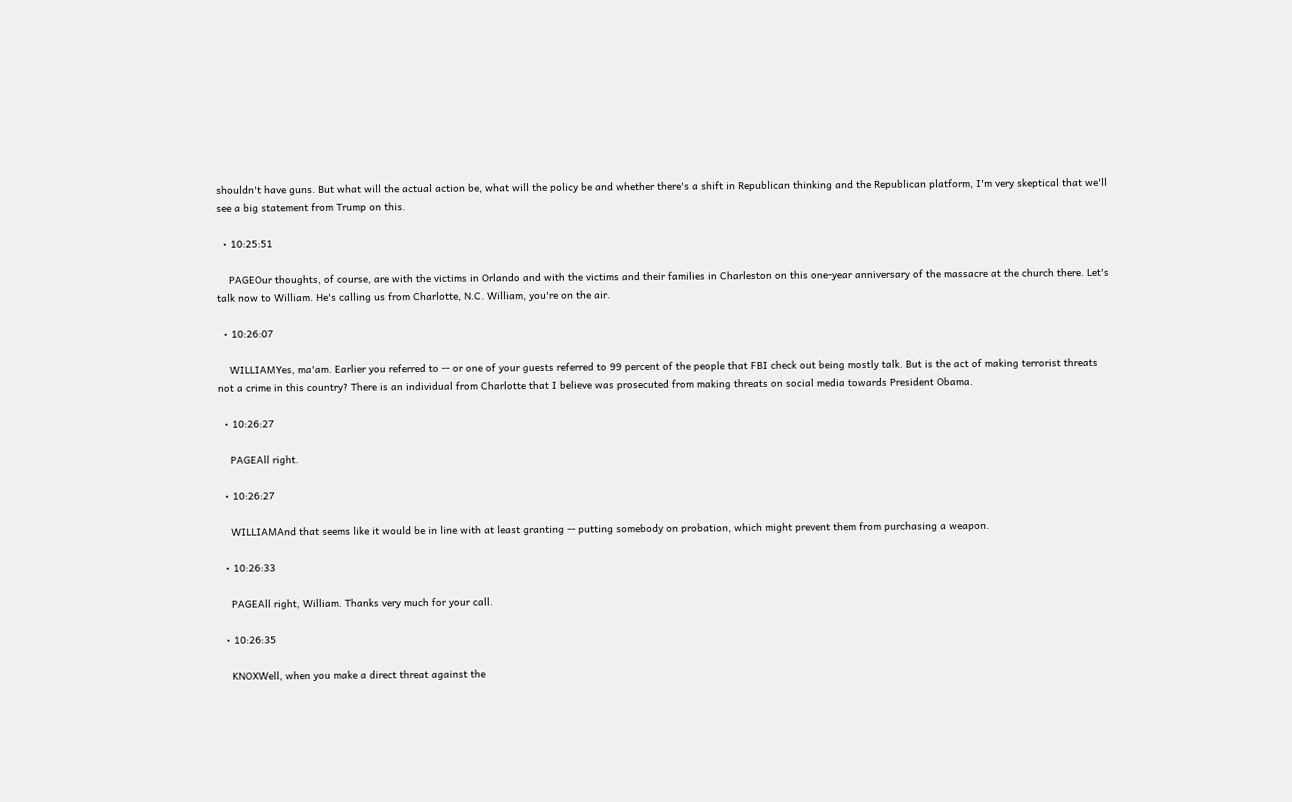shouldn't have guns. But what will the actual action be, what will the policy be and whether there's a shift in Republican thinking and the Republican platform, I'm very skeptical that we'll see a big statement from Trump on this.

  • 10:25:51

    PAGEOur thoughts, of course, are with the victims in Orlando and with the victims and their families in Charleston on this one-year anniversary of the massacre at the church there. Let's talk now to William. He's calling us from Charlotte, N.C. William, you're on the air.

  • 10:26:07

    WILLIAMYes, ma'am. Earlier you referred to -- or one of your guests referred to 99 percent of the people that FBI check out being mostly talk. But is the act of making terrorist threats not a crime in this country? There is an individual from Charlotte that I believe was prosecuted from making threats on social media towards President Obama.

  • 10:26:27

    PAGEAll right.

  • 10:26:27

    WILLIAMAnd that seems like it would be in line with at least granting -- putting somebody on probation, which might prevent them from purchasing a weapon.

  • 10:26:33

    PAGEAll right, William. Thanks very much for your call.

  • 10:26:35

    KNOXWell, when you make a direct threat against the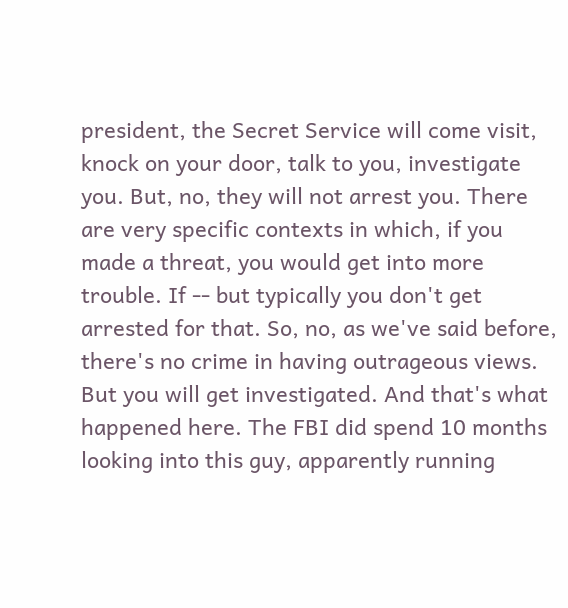president, the Secret Service will come visit, knock on your door, talk to you, investigate you. But, no, they will not arrest you. There are very specific contexts in which, if you made a threat, you would get into more trouble. If -- but typically you don't get arrested for that. So, no, as we've said before, there's no crime in having outrageous views. But you will get investigated. And that's what happened here. The FBI did spend 10 months looking into this guy, apparently running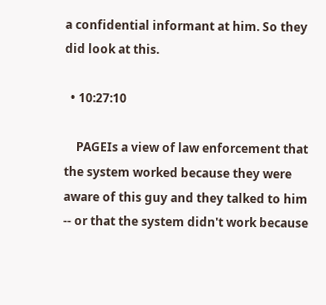a confidential informant at him. So they did look at this.

  • 10:27:10

    PAGEIs a view of law enforcement that the system worked because they were aware of this guy and they talked to him -- or that the system didn't work because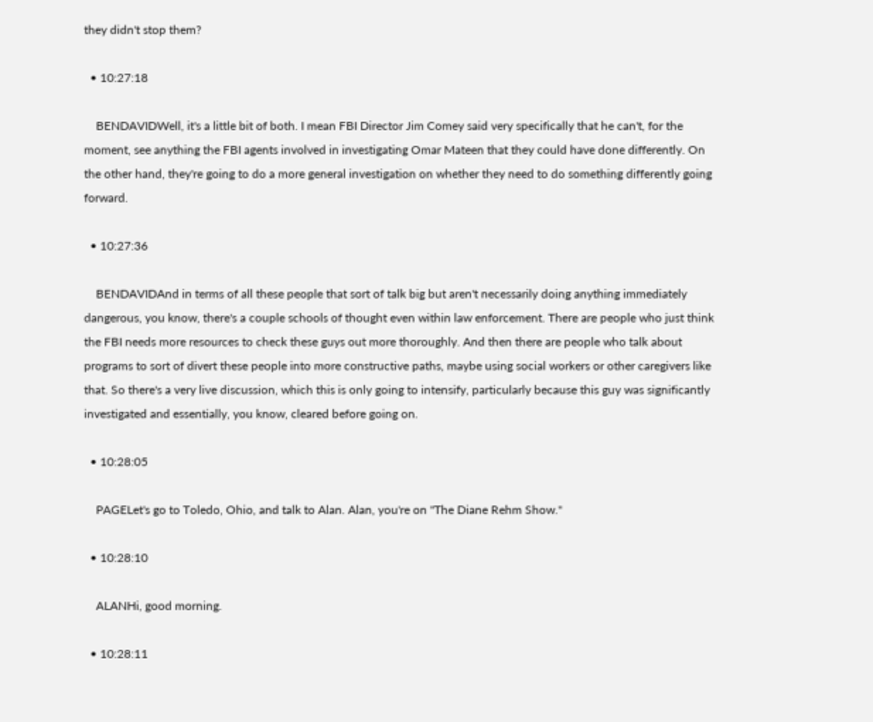they didn't stop them?

  • 10:27:18

    BENDAVIDWell, it's a little bit of both. I mean FBI Director Jim Comey said very specifically that he can't, for the moment, see anything the FBI agents involved in investigating Omar Mateen that they could have done differently. On the other hand, they're going to do a more general investigation on whether they need to do something differently going forward.

  • 10:27:36

    BENDAVIDAnd in terms of all these people that sort of talk big but aren't necessarily doing anything immediately dangerous, you know, there's a couple schools of thought even within law enforcement. There are people who just think the FBI needs more resources to check these guys out more thoroughly. And then there are people who talk about programs to sort of divert these people into more constructive paths, maybe using social workers or other caregivers like that. So there's a very live discussion, which this is only going to intensify, particularly because this guy was significantly investigated and essentially, you know, cleared before going on.

  • 10:28:05

    PAGELet's go to Toledo, Ohio, and talk to Alan. Alan, you're on "The Diane Rehm Show."

  • 10:28:10

    ALANHi, good morning.

  • 10:28:11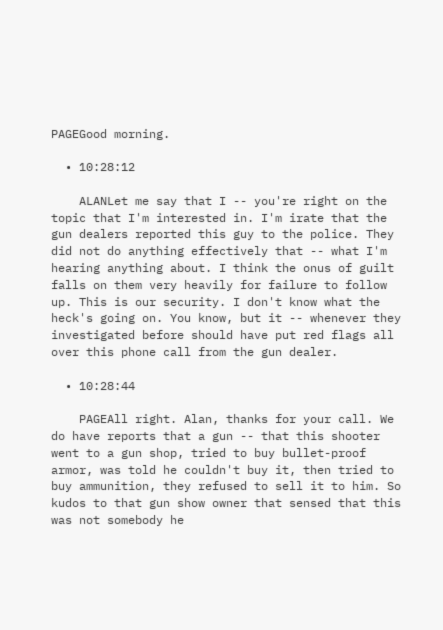PAGEGood morning.

  • 10:28:12

    ALANLet me say that I -- you're right on the topic that I'm interested in. I'm irate that the gun dealers reported this guy to the police. They did not do anything effectively that -- what I'm hearing anything about. I think the onus of guilt falls on them very heavily for failure to follow up. This is our security. I don't know what the heck's going on. You know, but it -- whenever they investigated before should have put red flags all over this phone call from the gun dealer.

  • 10:28:44

    PAGEAll right. Alan, thanks for your call. We do have reports that a gun -- that this shooter went to a gun shop, tried to buy bullet-proof armor, was told he couldn't buy it, then tried to buy ammunition, they refused to sell it to him. So kudos to that gun show owner that sensed that this was not somebody he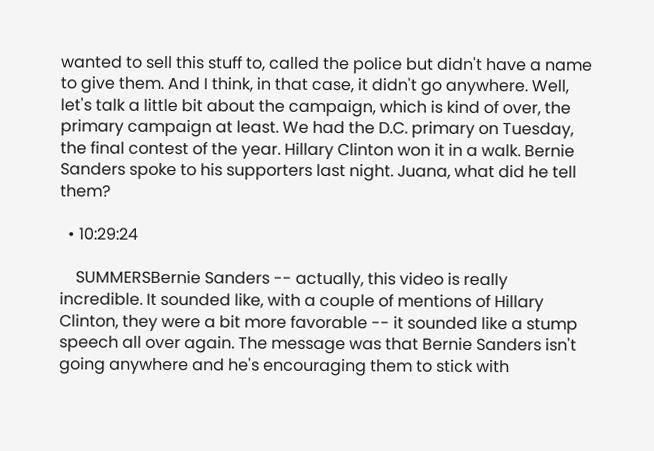wanted to sell this stuff to, called the police but didn't have a name to give them. And I think, in that case, it didn't go anywhere. Well, let's talk a little bit about the campaign, which is kind of over, the primary campaign at least. We had the D.C. primary on Tuesday, the final contest of the year. Hillary Clinton won it in a walk. Bernie Sanders spoke to his supporters last night. Juana, what did he tell them?

  • 10:29:24

    SUMMERSBernie Sanders -- actually, this video is really incredible. It sounded like, with a couple of mentions of Hillary Clinton, they were a bit more favorable -- it sounded like a stump speech all over again. The message was that Bernie Sanders isn't going anywhere and he's encouraging them to stick with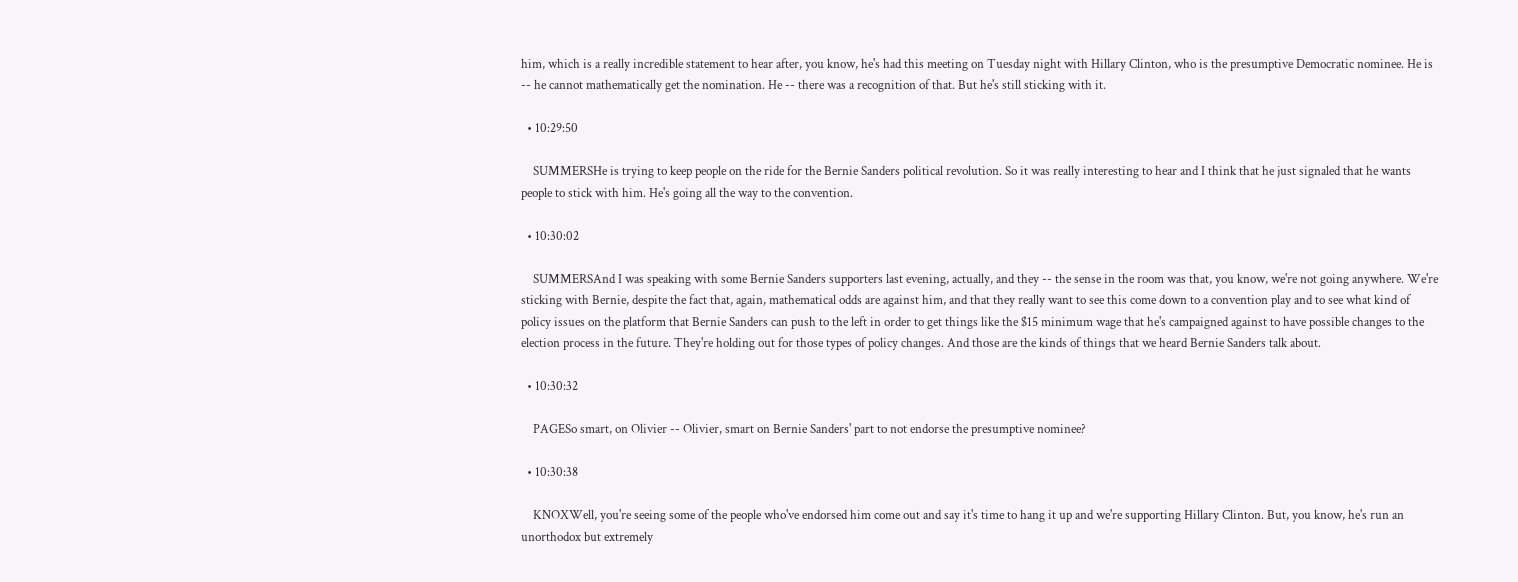him, which is a really incredible statement to hear after, you know, he's had this meeting on Tuesday night with Hillary Clinton, who is the presumptive Democratic nominee. He is -- he cannot mathematically get the nomination. He -- there was a recognition of that. But he's still sticking with it.

  • 10:29:50

    SUMMERSHe is trying to keep people on the ride for the Bernie Sanders political revolution. So it was really interesting to hear and I think that he just signaled that he wants people to stick with him. He's going all the way to the convention.

  • 10:30:02

    SUMMERSAnd I was speaking with some Bernie Sanders supporters last evening, actually, and they -- the sense in the room was that, you know, we're not going anywhere. We're sticking with Bernie, despite the fact that, again, mathematical odds are against him, and that they really want to see this come down to a convention play and to see what kind of policy issues on the platform that Bernie Sanders can push to the left in order to get things like the $15 minimum wage that he's campaigned against to have possible changes to the election process in the future. They're holding out for those types of policy changes. And those are the kinds of things that we heard Bernie Sanders talk about.

  • 10:30:32

    PAGESo smart, on Olivier -- Olivier, smart on Bernie Sanders' part to not endorse the presumptive nominee?

  • 10:30:38

    KNOXWell, you're seeing some of the people who've endorsed him come out and say it's time to hang it up and we're supporting Hillary Clinton. But, you know, he's run an unorthodox but extremely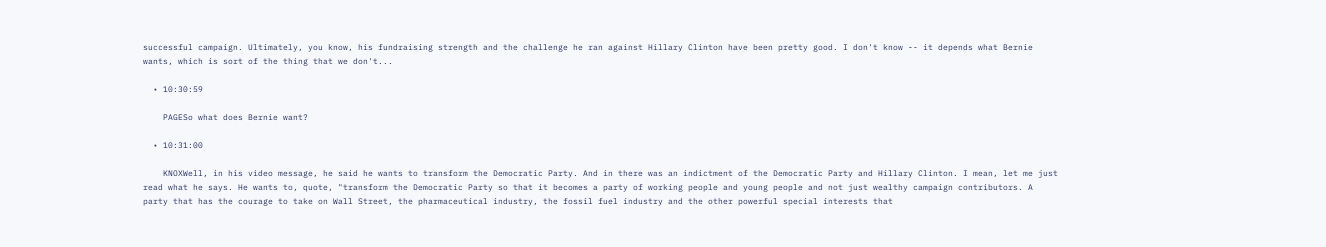successful campaign. Ultimately, you know, his fundraising strength and the challenge he ran against Hillary Clinton have been pretty good. I don't know -- it depends what Bernie wants, which is sort of the thing that we don't...

  • 10:30:59

    PAGESo what does Bernie want?

  • 10:31:00

    KNOXWell, in his video message, he said he wants to transform the Democratic Party. And in there was an indictment of the Democratic Party and Hillary Clinton. I mean, let me just read what he says. He wants to, quote, "transform the Democratic Party so that it becomes a party of working people and young people and not just wealthy campaign contributors. A party that has the courage to take on Wall Street, the pharmaceutical industry, the fossil fuel industry and the other powerful special interests that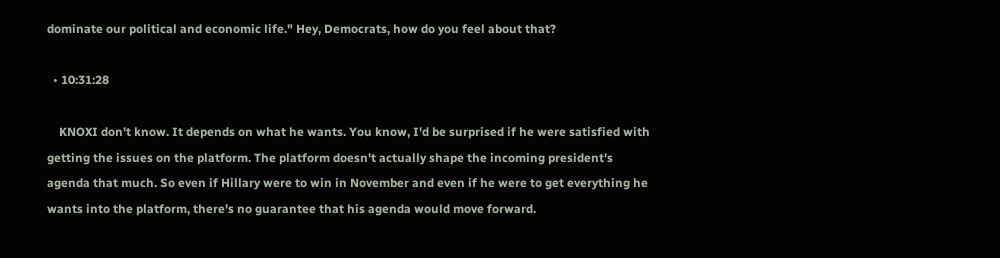dominate our political and economic life." Hey, Democrats, how do you feel about that?

  • 10:31:28

    KNOXI don't know. It depends on what he wants. You know, I'd be surprised if he were satisfied with getting the issues on the platform. The platform doesn't actually shape the incoming president's agenda that much. So even if Hillary were to win in November and even if he were to get everything he wants into the platform, there's no guarantee that his agenda would move forward.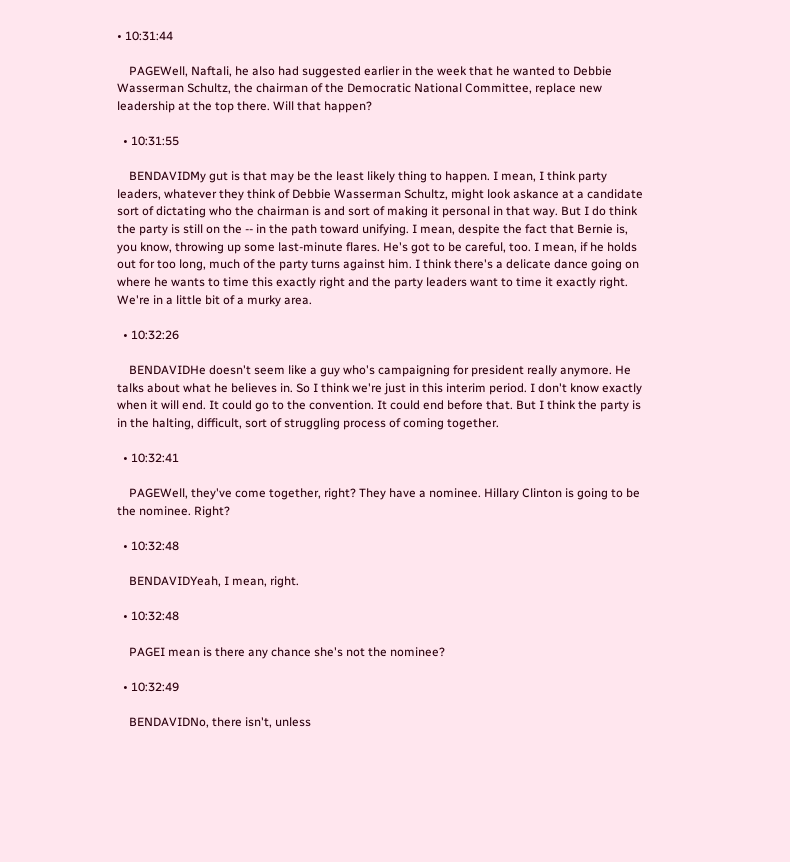• 10:31:44

    PAGEWell, Naftali, he also had suggested earlier in the week that he wanted to Debbie Wasserman Schultz, the chairman of the Democratic National Committee, replace new leadership at the top there. Will that happen?

  • 10:31:55

    BENDAVIDMy gut is that may be the least likely thing to happen. I mean, I think party leaders, whatever they think of Debbie Wasserman Schultz, might look askance at a candidate sort of dictating who the chairman is and sort of making it personal in that way. But I do think the party is still on the -- in the path toward unifying. I mean, despite the fact that Bernie is, you know, throwing up some last-minute flares. He's got to be careful, too. I mean, if he holds out for too long, much of the party turns against him. I think there's a delicate dance going on where he wants to time this exactly right and the party leaders want to time it exactly right. We're in a little bit of a murky area.

  • 10:32:26

    BENDAVIDHe doesn't seem like a guy who's campaigning for president really anymore. He talks about what he believes in. So I think we're just in this interim period. I don't know exactly when it will end. It could go to the convention. It could end before that. But I think the party is in the halting, difficult, sort of struggling process of coming together.

  • 10:32:41

    PAGEWell, they've come together, right? They have a nominee. Hillary Clinton is going to be the nominee. Right?

  • 10:32:48

    BENDAVIDYeah, I mean, right.

  • 10:32:48

    PAGEI mean is there any chance she's not the nominee?

  • 10:32:49

    BENDAVIDNo, there isn't, unless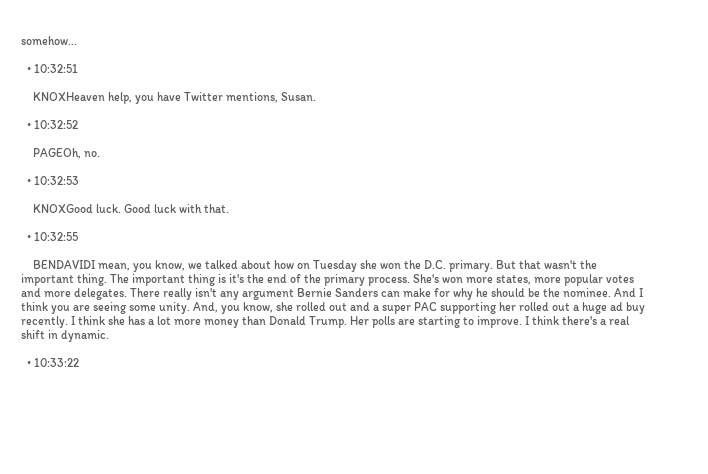somehow...

  • 10:32:51

    KNOXHeaven help, you have Twitter mentions, Susan.

  • 10:32:52

    PAGEOh, no.

  • 10:32:53

    KNOXGood luck. Good luck with that.

  • 10:32:55

    BENDAVIDI mean, you know, we talked about how on Tuesday she won the D.C. primary. But that wasn't the important thing. The important thing is it's the end of the primary process. She's won more states, more popular votes and more delegates. There really isn't any argument Bernie Sanders can make for why he should be the nominee. And I think you are seeing some unity. And, you know, she rolled out and a super PAC supporting her rolled out a huge ad buy recently. I think she has a lot more money than Donald Trump. Her polls are starting to improve. I think there's a real shift in dynamic.

  • 10:33:22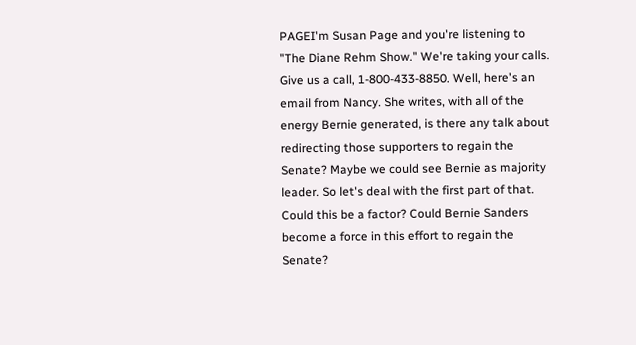PAGEI'm Susan Page and you're listening to "The Diane Rehm Show." We're taking your calls. Give us a call, 1-800-433-8850. Well, here's an email from Nancy. She writes, with all of the energy Bernie generated, is there any talk about redirecting those supporters to regain the Senate? Maybe we could see Bernie as majority leader. So let's deal with the first part of that. Could this be a factor? Could Bernie Sanders become a force in this effort to regain the Senate?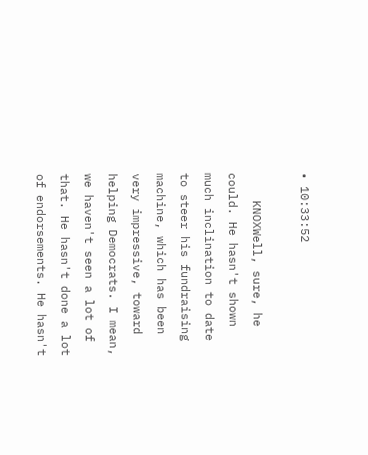• 10:33:52

    KNOXWell, sure, he could. He hasn't shown much inclination to date to steer his fundraising machine, which has been very impressive, toward helping Democrats. I mean, we haven't seen a lot of that. He hasn't done a lot of endorsements. He hasn't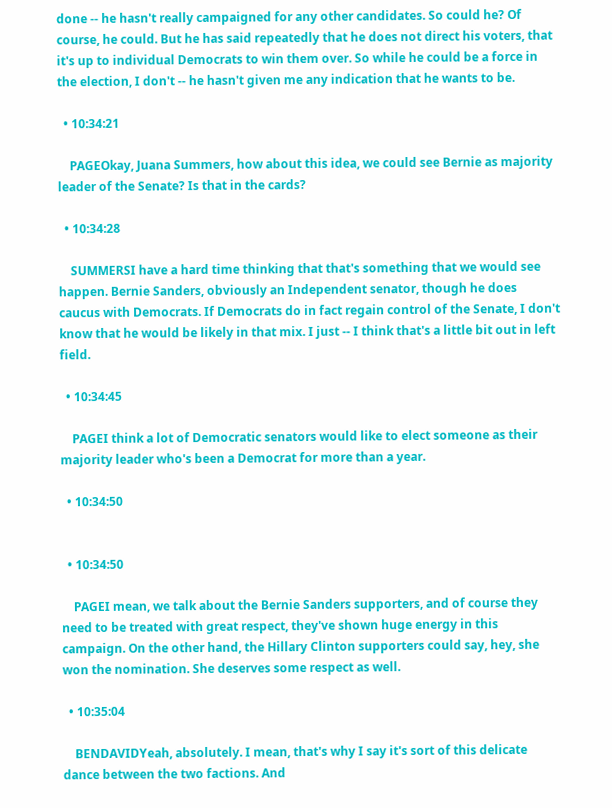done -- he hasn't really campaigned for any other candidates. So could he? Of course, he could. But he has said repeatedly that he does not direct his voters, that it's up to individual Democrats to win them over. So while he could be a force in the election, I don't -- he hasn't given me any indication that he wants to be.

  • 10:34:21

    PAGEOkay, Juana Summers, how about this idea, we could see Bernie as majority leader of the Senate? Is that in the cards?

  • 10:34:28

    SUMMERSI have a hard time thinking that that's something that we would see happen. Bernie Sanders, obviously an Independent senator, though he does caucus with Democrats. If Democrats do in fact regain control of the Senate, I don't know that he would be likely in that mix. I just -- I think that's a little bit out in left field.

  • 10:34:45

    PAGEI think a lot of Democratic senators would like to elect someone as their majority leader who's been a Democrat for more than a year.

  • 10:34:50


  • 10:34:50

    PAGEI mean, we talk about the Bernie Sanders supporters, and of course they need to be treated with great respect, they've shown huge energy in this campaign. On the other hand, the Hillary Clinton supporters could say, hey, she won the nomination. She deserves some respect as well.

  • 10:35:04

    BENDAVIDYeah, absolutely. I mean, that's why I say it's sort of this delicate dance between the two factions. And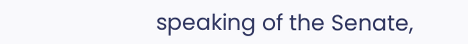speaking of the Senate,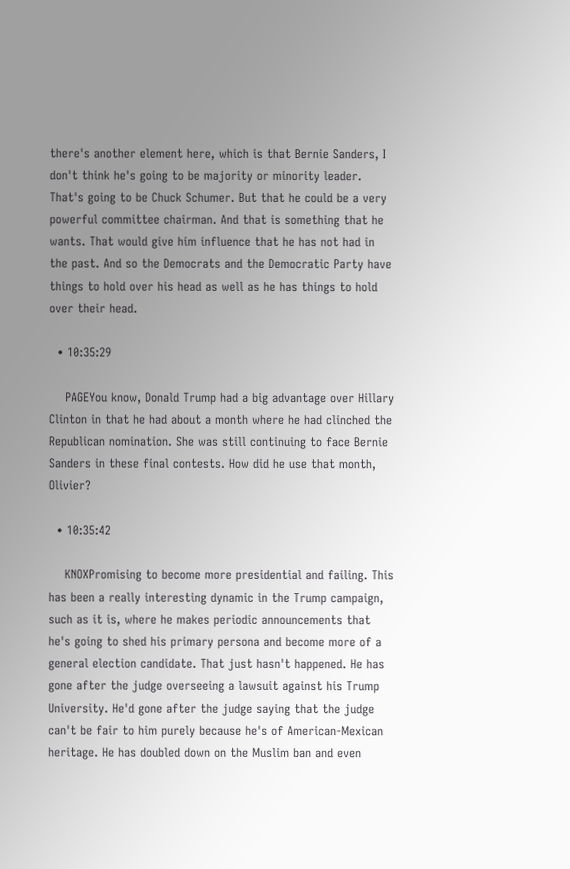there's another element here, which is that Bernie Sanders, I don't think he's going to be majority or minority leader. That's going to be Chuck Schumer. But that he could be a very powerful committee chairman. And that is something that he wants. That would give him influence that he has not had in the past. And so the Democrats and the Democratic Party have things to hold over his head as well as he has things to hold over their head.

  • 10:35:29

    PAGEYou know, Donald Trump had a big advantage over Hillary Clinton in that he had about a month where he had clinched the Republican nomination. She was still continuing to face Bernie Sanders in these final contests. How did he use that month, Olivier?

  • 10:35:42

    KNOXPromising to become more presidential and failing. This has been a really interesting dynamic in the Trump campaign, such as it is, where he makes periodic announcements that he's going to shed his primary persona and become more of a general election candidate. That just hasn't happened. He has gone after the judge overseeing a lawsuit against his Trump University. He'd gone after the judge saying that the judge can't be fair to him purely because he's of American-Mexican heritage. He has doubled down on the Muslim ban and even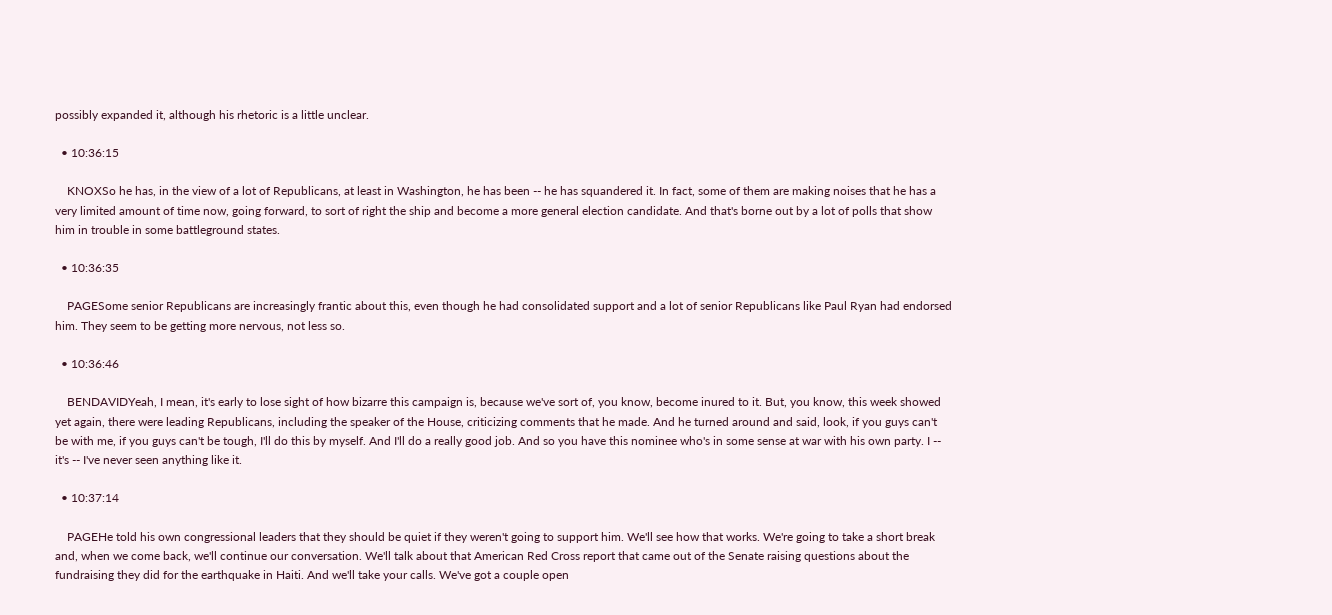possibly expanded it, although his rhetoric is a little unclear.

  • 10:36:15

    KNOXSo he has, in the view of a lot of Republicans, at least in Washington, he has been -- he has squandered it. In fact, some of them are making noises that he has a very limited amount of time now, going forward, to sort of right the ship and become a more general election candidate. And that's borne out by a lot of polls that show him in trouble in some battleground states.

  • 10:36:35

    PAGESome senior Republicans are increasingly frantic about this, even though he had consolidated support and a lot of senior Republicans like Paul Ryan had endorsed him. They seem to be getting more nervous, not less so.

  • 10:36:46

    BENDAVIDYeah, I mean, it's early to lose sight of how bizarre this campaign is, because we've sort of, you know, become inured to it. But, you know, this week showed yet again, there were leading Republicans, including the speaker of the House, criticizing comments that he made. And he turned around and said, look, if you guys can't be with me, if you guys can't be tough, I'll do this by myself. And I'll do a really good job. And so you have this nominee who's in some sense at war with his own party. I -- it's -- I've never seen anything like it.

  • 10:37:14

    PAGEHe told his own congressional leaders that they should be quiet if they weren't going to support him. We'll see how that works. We're going to take a short break and, when we come back, we'll continue our conversation. We'll talk about that American Red Cross report that came out of the Senate raising questions about the fundraising they did for the earthquake in Haiti. And we'll take your calls. We've got a couple open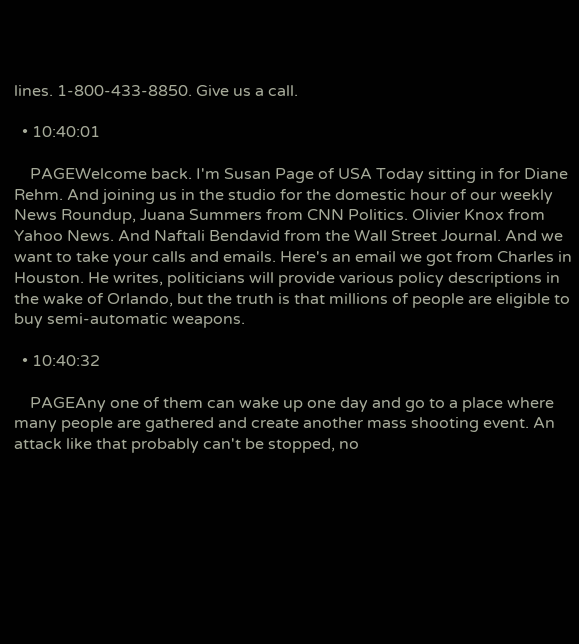lines. 1-800-433-8850. Give us a call.

  • 10:40:01

    PAGEWelcome back. I'm Susan Page of USA Today sitting in for Diane Rehm. And joining us in the studio for the domestic hour of our weekly News Roundup, Juana Summers from CNN Politics. Olivier Knox from Yahoo News. And Naftali Bendavid from the Wall Street Journal. And we want to take your calls and emails. Here's an email we got from Charles in Houston. He writes, politicians will provide various policy descriptions in the wake of Orlando, but the truth is that millions of people are eligible to buy semi-automatic weapons.

  • 10:40:32

    PAGEAny one of them can wake up one day and go to a place where many people are gathered and create another mass shooting event. An attack like that probably can't be stopped, no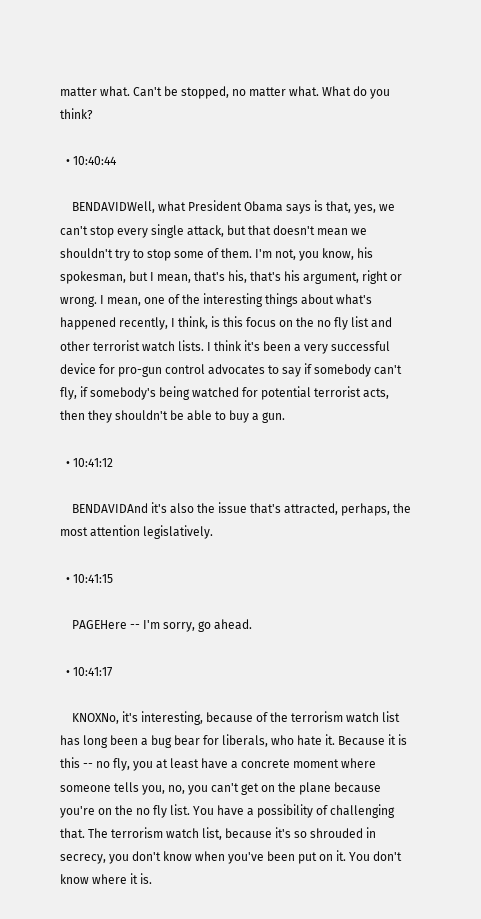matter what. Can't be stopped, no matter what. What do you think?

  • 10:40:44

    BENDAVIDWell, what President Obama says is that, yes, we can't stop every single attack, but that doesn't mean we shouldn't try to stop some of them. I'm not, you know, his spokesman, but I mean, that's his, that's his argument, right or wrong. I mean, one of the interesting things about what's happened recently, I think, is this focus on the no fly list and other terrorist watch lists. I think it's been a very successful device for pro-gun control advocates to say if somebody can't fly, if somebody's being watched for potential terrorist acts, then they shouldn't be able to buy a gun.

  • 10:41:12

    BENDAVIDAnd it's also the issue that's attracted, perhaps, the most attention legislatively.

  • 10:41:15

    PAGEHere -- I'm sorry, go ahead.

  • 10:41:17

    KNOXNo, it's interesting, because of the terrorism watch list has long been a bug bear for liberals, who hate it. Because it is this -- no fly, you at least have a concrete moment where someone tells you, no, you can't get on the plane because you're on the no fly list. You have a possibility of challenging that. The terrorism watch list, because it's so shrouded in secrecy, you don't know when you've been put on it. You don't know where it is.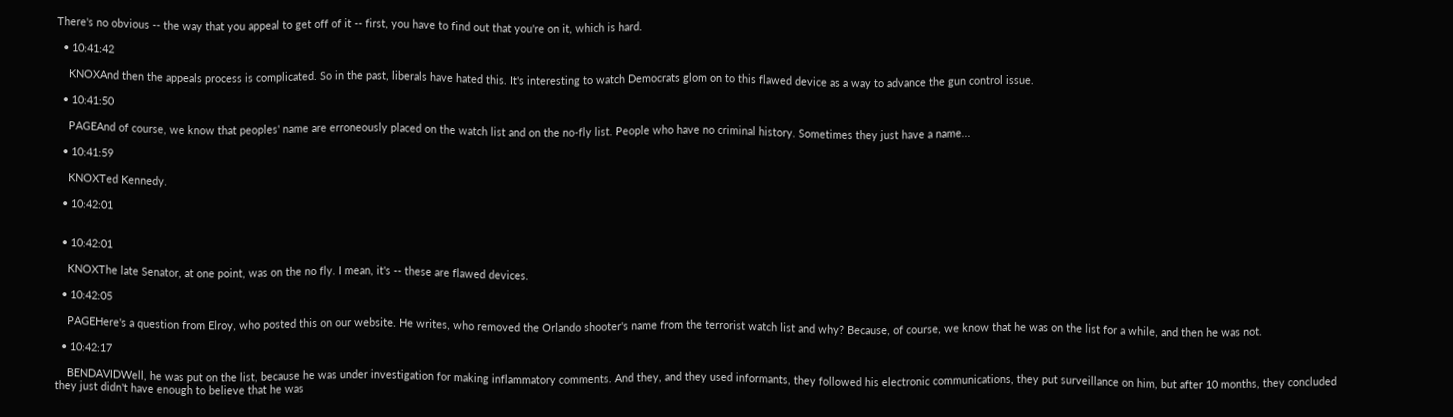There's no obvious -- the way that you appeal to get off of it -- first, you have to find out that you're on it, which is hard.

  • 10:41:42

    KNOXAnd then the appeals process is complicated. So in the past, liberals have hated this. It's interesting to watch Democrats glom on to this flawed device as a way to advance the gun control issue.

  • 10:41:50

    PAGEAnd of course, we know that peoples' name are erroneously placed on the watch list and on the no-fly list. People who have no criminal history. Sometimes they just have a name...

  • 10:41:59

    KNOXTed Kennedy.

  • 10:42:01


  • 10:42:01

    KNOXThe late Senator, at one point, was on the no fly. I mean, it's -- these are flawed devices.

  • 10:42:05

    PAGEHere's a question from Elroy, who posted this on our website. He writes, who removed the Orlando shooter's name from the terrorist watch list and why? Because, of course, we know that he was on the list for a while, and then he was not.

  • 10:42:17

    BENDAVIDWell, he was put on the list, because he was under investigation for making inflammatory comments. And they, and they used informants, they followed his electronic communications, they put surveillance on him, but after 10 months, they concluded they just didn't have enough to believe that he was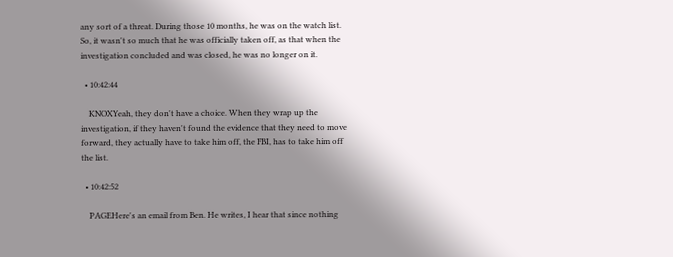any sort of a threat. During those 10 months, he was on the watch list. So, it wasn't so much that he was officially taken off, as that when the investigation concluded and was closed, he was no longer on it.

  • 10:42:44

    KNOXYeah, they don't have a choice. When they wrap up the investigation, if they haven't found the evidence that they need to move forward, they actually have to take him off, the FBI, has to take him off the list.

  • 10:42:52

    PAGEHere's an email from Ben. He writes, I hear that since nothing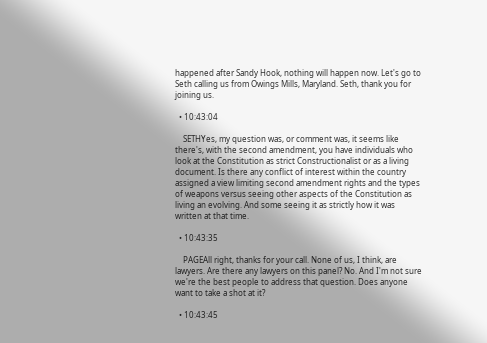happened after Sandy Hook, nothing will happen now. Let's go to Seth calling us from Owings Mills, Maryland. Seth, thank you for joining us.

  • 10:43:04

    SETHYes, my question was, or comment was, it seems like there's, with the second amendment, you have individuals who look at the Constitution as strict Constructionalist or as a living document. Is there any conflict of interest within the country assigned a view limiting second amendment rights and the types of weapons versus seeing other aspects of the Constitution as living an evolving. And some seeing it as strictly how it was written at that time.

  • 10:43:35

    PAGEAll right, thanks for your call. None of us, I think, are lawyers. Are there any lawyers on this panel? No. And I'm not sure we're the best people to address that question. Does anyone want to take a shot at it?

  • 10:43:45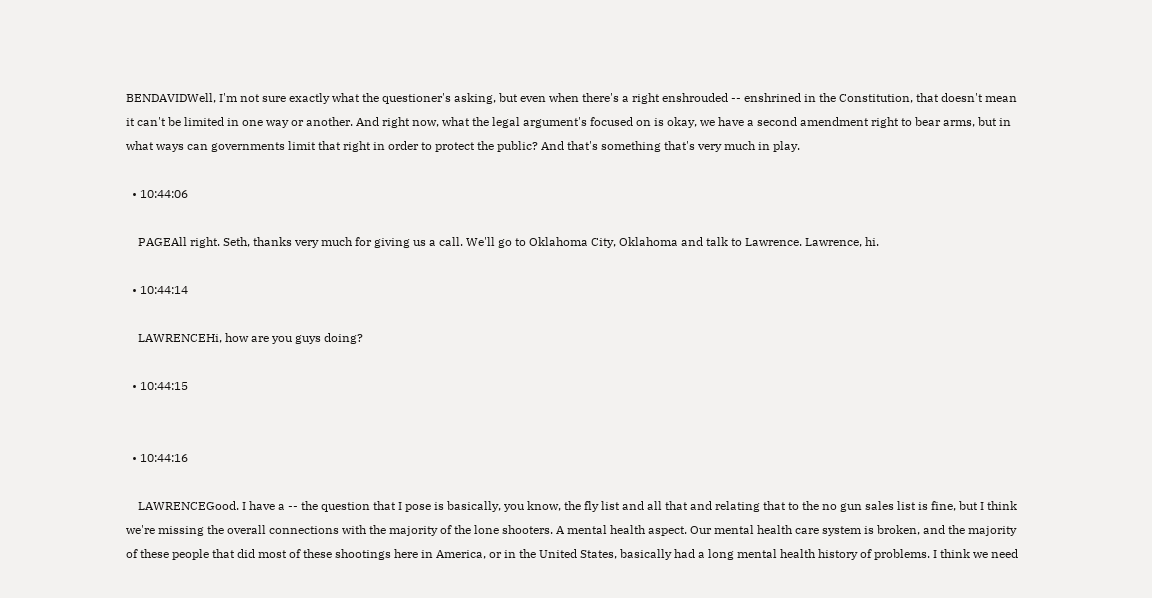BENDAVIDWell, I'm not sure exactly what the questioner's asking, but even when there's a right enshrouded -- enshrined in the Constitution, that doesn't mean it can't be limited in one way or another. And right now, what the legal argument's focused on is okay, we have a second amendment right to bear arms, but in what ways can governments limit that right in order to protect the public? And that's something that's very much in play.

  • 10:44:06

    PAGEAll right. Seth, thanks very much for giving us a call. We'll go to Oklahoma City, Oklahoma and talk to Lawrence. Lawrence, hi.

  • 10:44:14

    LAWRENCEHi, how are you guys doing?

  • 10:44:15


  • 10:44:16

    LAWRENCEGood. I have a -- the question that I pose is basically, you know, the fly list and all that and relating that to the no gun sales list is fine, but I think we're missing the overall connections with the majority of the lone shooters. A mental health aspect. Our mental health care system is broken, and the majority of these people that did most of these shootings here in America, or in the United States, basically had a long mental health history of problems. I think we need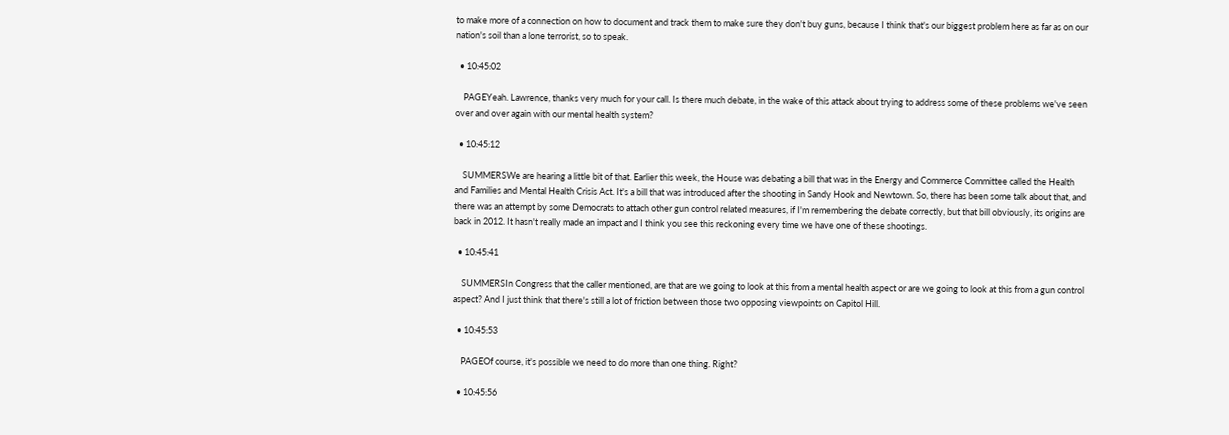to make more of a connection on how to document and track them to make sure they don't buy guns, because I think that's our biggest problem here as far as on our nation's soil than a lone terrorist, so to speak.

  • 10:45:02

    PAGEYeah. Lawrence, thanks very much for your call. Is there much debate, in the wake of this attack about trying to address some of these problems we've seen over and over again with our mental health system?

  • 10:45:12

    SUMMERSWe are hearing a little bit of that. Earlier this week, the House was debating a bill that was in the Energy and Commerce Committee called the Health and Families and Mental Health Crisis Act. It's a bill that was introduced after the shooting in Sandy Hook and Newtown. So, there has been some talk about that, and there was an attempt by some Democrats to attach other gun control related measures, if I'm remembering the debate correctly, but that bill obviously, its origins are back in 2012. It hasn't really made an impact and I think you see this reckoning every time we have one of these shootings.

  • 10:45:41

    SUMMERSIn Congress that the caller mentioned, are that are we going to look at this from a mental health aspect or are we going to look at this from a gun control aspect? And I just think that there's still a lot of friction between those two opposing viewpoints on Capitol Hill.

  • 10:45:53

    PAGEOf course, it's possible we need to do more than one thing. Right?

  • 10:45:56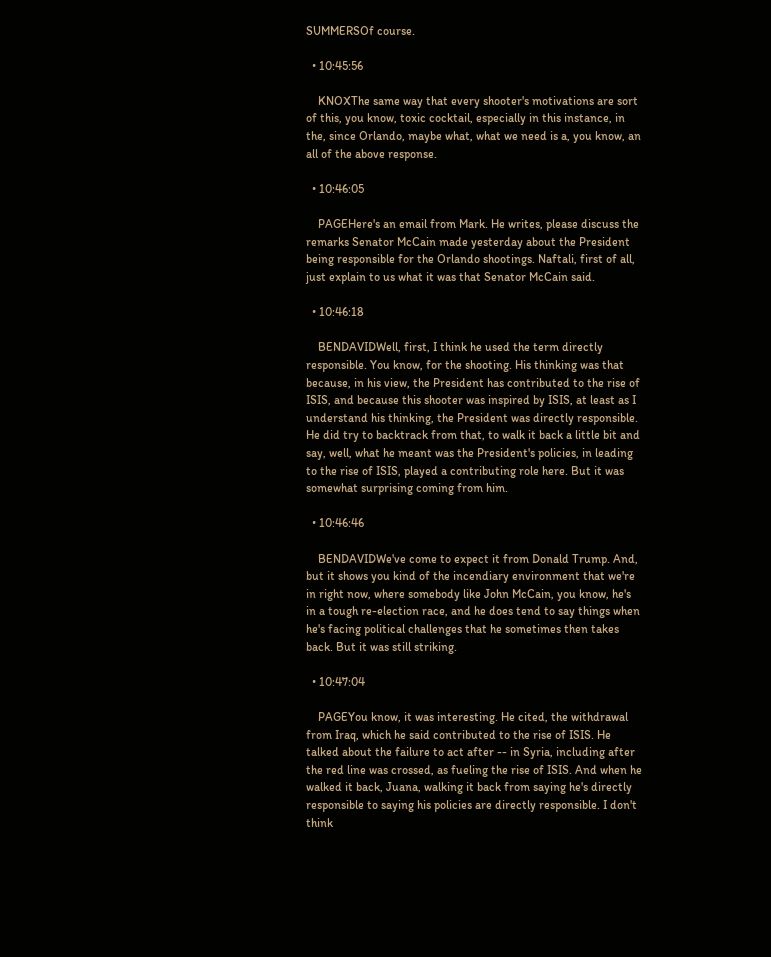SUMMERSOf course.

  • 10:45:56

    KNOXThe same way that every shooter's motivations are sort of this, you know, toxic cocktail, especially in this instance, in the, since Orlando, maybe what, what we need is a, you know, an all of the above response.

  • 10:46:05

    PAGEHere's an email from Mark. He writes, please discuss the remarks Senator McCain made yesterday about the President being responsible for the Orlando shootings. Naftali, first of all, just explain to us what it was that Senator McCain said.

  • 10:46:18

    BENDAVIDWell, first, I think he used the term directly responsible. You know, for the shooting. His thinking was that because, in his view, the President has contributed to the rise of ISIS, and because this shooter was inspired by ISIS, at least as I understand his thinking, the President was directly responsible. He did try to backtrack from that, to walk it back a little bit and say, well, what he meant was the President's policies, in leading to the rise of ISIS, played a contributing role here. But it was somewhat surprising coming from him.

  • 10:46:46

    BENDAVIDWe've come to expect it from Donald Trump. And, but it shows you kind of the incendiary environment that we're in right now, where somebody like John McCain, you know, he's in a tough re-election race, and he does tend to say things when he's facing political challenges that he sometimes then takes back. But it was still striking.

  • 10:47:04

    PAGEYou know, it was interesting. He cited, the withdrawal from Iraq, which he said contributed to the rise of ISIS. He talked about the failure to act after -- in Syria, including after the red line was crossed, as fueling the rise of ISIS. And when he walked it back, Juana, walking it back from saying he's directly responsible to saying his policies are directly responsible. I don't think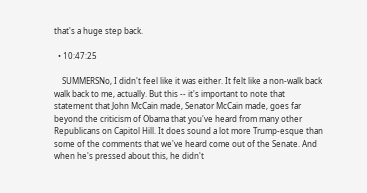that's a huge step back.

  • 10:47:25

    SUMMERSNo, I didn't feel like it was either. It felt like a non-walk back walk back to me, actually. But this -- it's important to note that statement that John McCain made, Senator McCain made, goes far beyond the criticism of Obama that you've heard from many other Republicans on Capitol Hill. It does sound a lot more Trump-esque than some of the comments that we've heard come out of the Senate. And when he's pressed about this, he didn't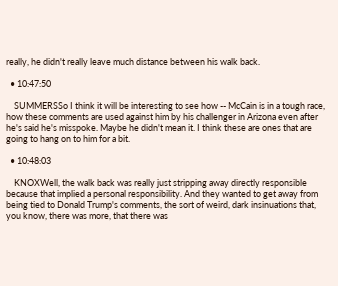really, he didn't really leave much distance between his walk back.

  • 10:47:50

    SUMMERSSo I think it will be interesting to see how -- McCain is in a tough race, how these comments are used against him by his challenger in Arizona even after he's said he's misspoke. Maybe he didn't mean it. I think these are ones that are going to hang on to him for a bit.

  • 10:48:03

    KNOXWell, the walk back was really just stripping away directly responsible because that implied a personal responsibility. And they wanted to get away from being tied to Donald Trump's comments, the sort of weird, dark insinuations that, you know, there was more, that there was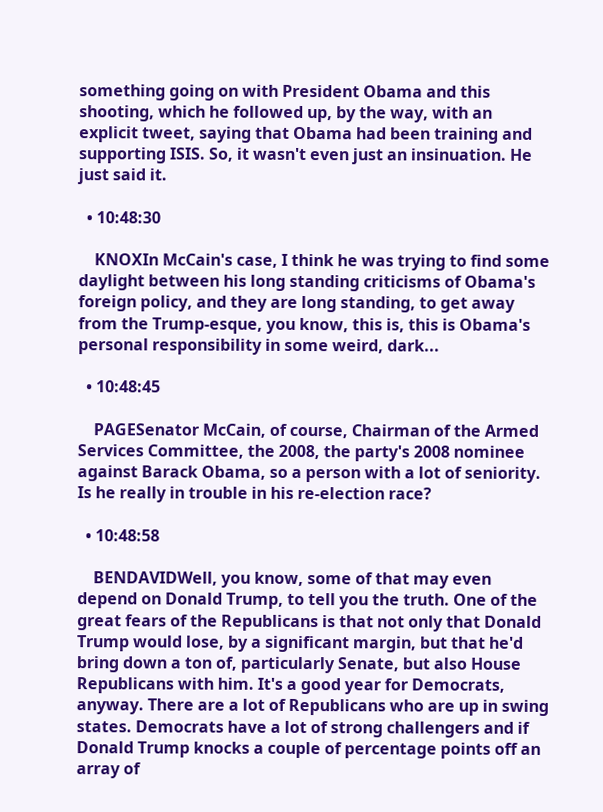something going on with President Obama and this shooting, which he followed up, by the way, with an explicit tweet, saying that Obama had been training and supporting ISIS. So, it wasn't even just an insinuation. He just said it.

  • 10:48:30

    KNOXIn McCain's case, I think he was trying to find some daylight between his long standing criticisms of Obama's foreign policy, and they are long standing, to get away from the Trump-esque, you know, this is, this is Obama's personal responsibility in some weird, dark...

  • 10:48:45

    PAGESenator McCain, of course, Chairman of the Armed Services Committee, the 2008, the party's 2008 nominee against Barack Obama, so a person with a lot of seniority. Is he really in trouble in his re-election race?

  • 10:48:58

    BENDAVIDWell, you know, some of that may even depend on Donald Trump, to tell you the truth. One of the great fears of the Republicans is that not only that Donald Trump would lose, by a significant margin, but that he'd bring down a ton of, particularly Senate, but also House Republicans with him. It's a good year for Democrats, anyway. There are a lot of Republicans who are up in swing states. Democrats have a lot of strong challengers and if Donald Trump knocks a couple of percentage points off an array of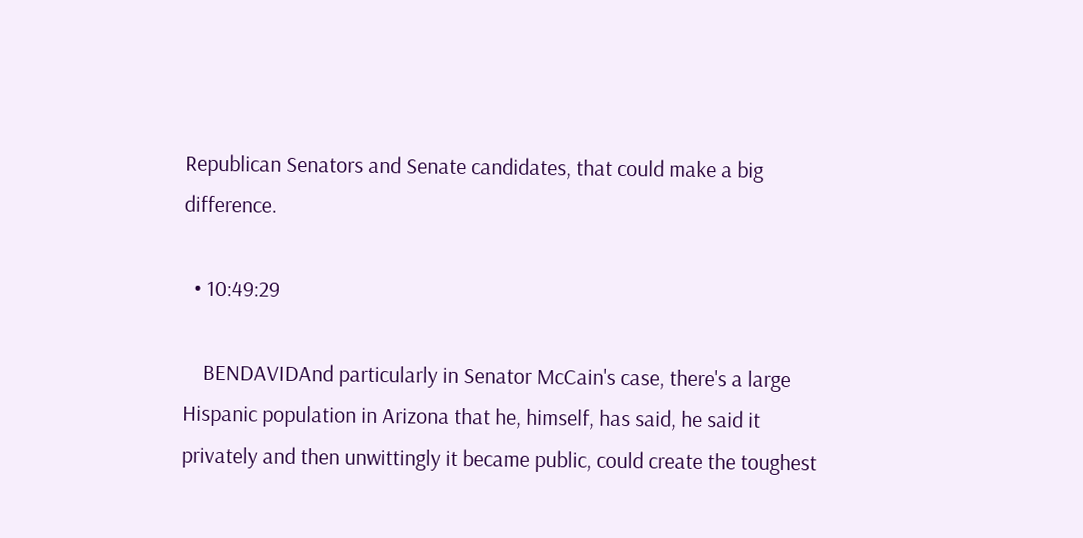Republican Senators and Senate candidates, that could make a big difference.

  • 10:49:29

    BENDAVIDAnd particularly in Senator McCain's case, there's a large Hispanic population in Arizona that he, himself, has said, he said it privately and then unwittingly it became public, could create the toughest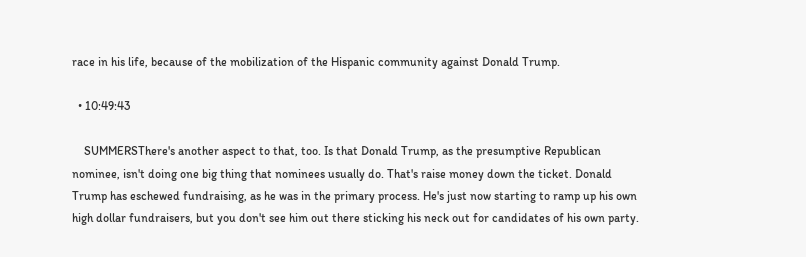race in his life, because of the mobilization of the Hispanic community against Donald Trump.

  • 10:49:43

    SUMMERSThere's another aspect to that, too. Is that Donald Trump, as the presumptive Republican nominee, isn't doing one big thing that nominees usually do. That's raise money down the ticket. Donald Trump has eschewed fundraising, as he was in the primary process. He's just now starting to ramp up his own high dollar fundraisers, but you don't see him out there sticking his neck out for candidates of his own party.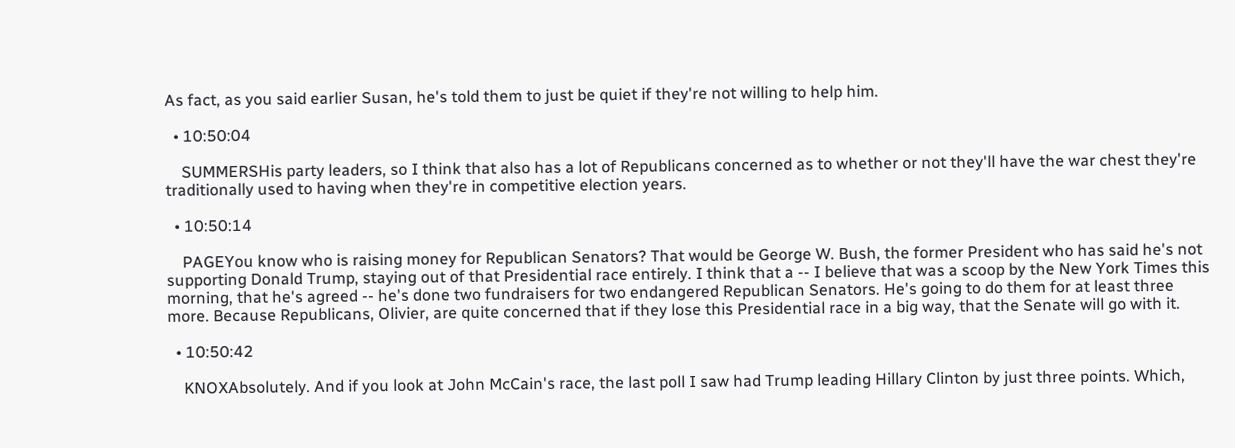As fact, as you said earlier Susan, he's told them to just be quiet if they're not willing to help him.

  • 10:50:04

    SUMMERSHis party leaders, so I think that also has a lot of Republicans concerned as to whether or not they'll have the war chest they're traditionally used to having when they're in competitive election years.

  • 10:50:14

    PAGEYou know who is raising money for Republican Senators? That would be George W. Bush, the former President who has said he's not supporting Donald Trump, staying out of that Presidential race entirely. I think that a -- I believe that was a scoop by the New York Times this morning, that he's agreed -- he's done two fundraisers for two endangered Republican Senators. He's going to do them for at least three more. Because Republicans, Olivier, are quite concerned that if they lose this Presidential race in a big way, that the Senate will go with it.

  • 10:50:42

    KNOXAbsolutely. And if you look at John McCain's race, the last poll I saw had Trump leading Hillary Clinton by just three points. Which,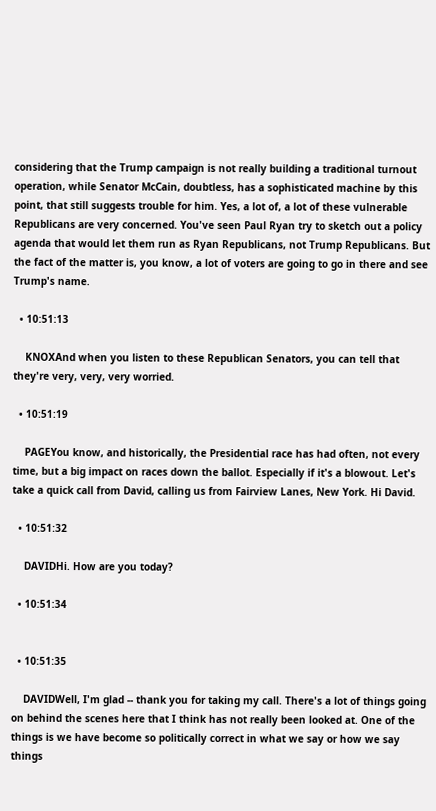considering that the Trump campaign is not really building a traditional turnout operation, while Senator McCain, doubtless, has a sophisticated machine by this point, that still suggests trouble for him. Yes, a lot of, a lot of these vulnerable Republicans are very concerned. You've seen Paul Ryan try to sketch out a policy agenda that would let them run as Ryan Republicans, not Trump Republicans. But the fact of the matter is, you know, a lot of voters are going to go in there and see Trump's name.

  • 10:51:13

    KNOXAnd when you listen to these Republican Senators, you can tell that they're very, very, very worried.

  • 10:51:19

    PAGEYou know, and historically, the Presidential race has had often, not every time, but a big impact on races down the ballot. Especially if it's a blowout. Let's take a quick call from David, calling us from Fairview Lanes, New York. Hi David.

  • 10:51:32

    DAVIDHi. How are you today?

  • 10:51:34


  • 10:51:35

    DAVIDWell, I'm glad -- thank you for taking my call. There's a lot of things going on behind the scenes here that I think has not really been looked at. One of the things is we have become so politically correct in what we say or how we say things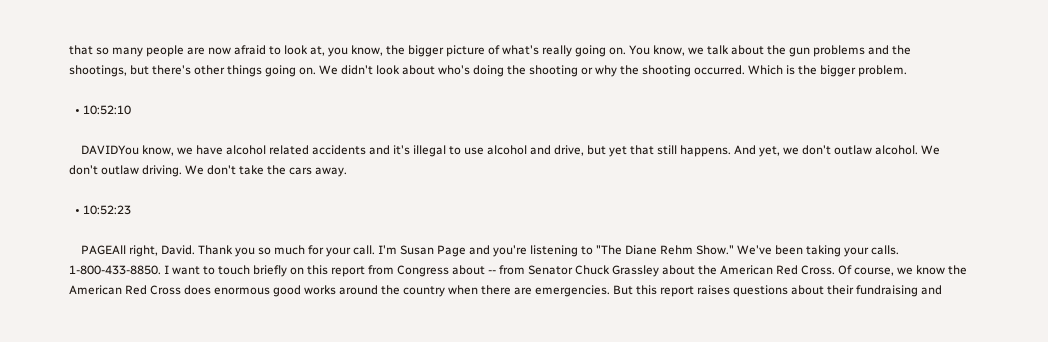that so many people are now afraid to look at, you know, the bigger picture of what's really going on. You know, we talk about the gun problems and the shootings, but there's other things going on. We didn't look about who's doing the shooting or why the shooting occurred. Which is the bigger problem.

  • 10:52:10

    DAVIDYou know, we have alcohol related accidents and it's illegal to use alcohol and drive, but yet that still happens. And yet, we don't outlaw alcohol. We don't outlaw driving. We don't take the cars away.

  • 10:52:23

    PAGEAll right, David. Thank you so much for your call. I'm Susan Page and you're listening to "The Diane Rehm Show." We've been taking your calls. 1-800-433-8850. I want to touch briefly on this report from Congress about -- from Senator Chuck Grassley about the American Red Cross. Of course, we know the American Red Cross does enormous good works around the country when there are emergencies. But this report raises questions about their fundraising and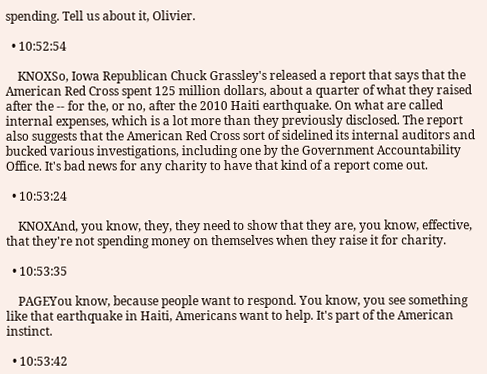spending. Tell us about it, Olivier.

  • 10:52:54

    KNOXSo, Iowa Republican Chuck Grassley's released a report that says that the American Red Cross spent 125 million dollars, about a quarter of what they raised after the -- for the, or no, after the 2010 Haiti earthquake. On what are called internal expenses, which is a lot more than they previously disclosed. The report also suggests that the American Red Cross sort of sidelined its internal auditors and bucked various investigations, including one by the Government Accountability Office. It's bad news for any charity to have that kind of a report come out.

  • 10:53:24

    KNOXAnd, you know, they, they need to show that they are, you know, effective, that they're not spending money on themselves when they raise it for charity.

  • 10:53:35

    PAGEYou know, because people want to respond. You know, you see something like that earthquake in Haiti, Americans want to help. It's part of the American instinct.

  • 10:53:42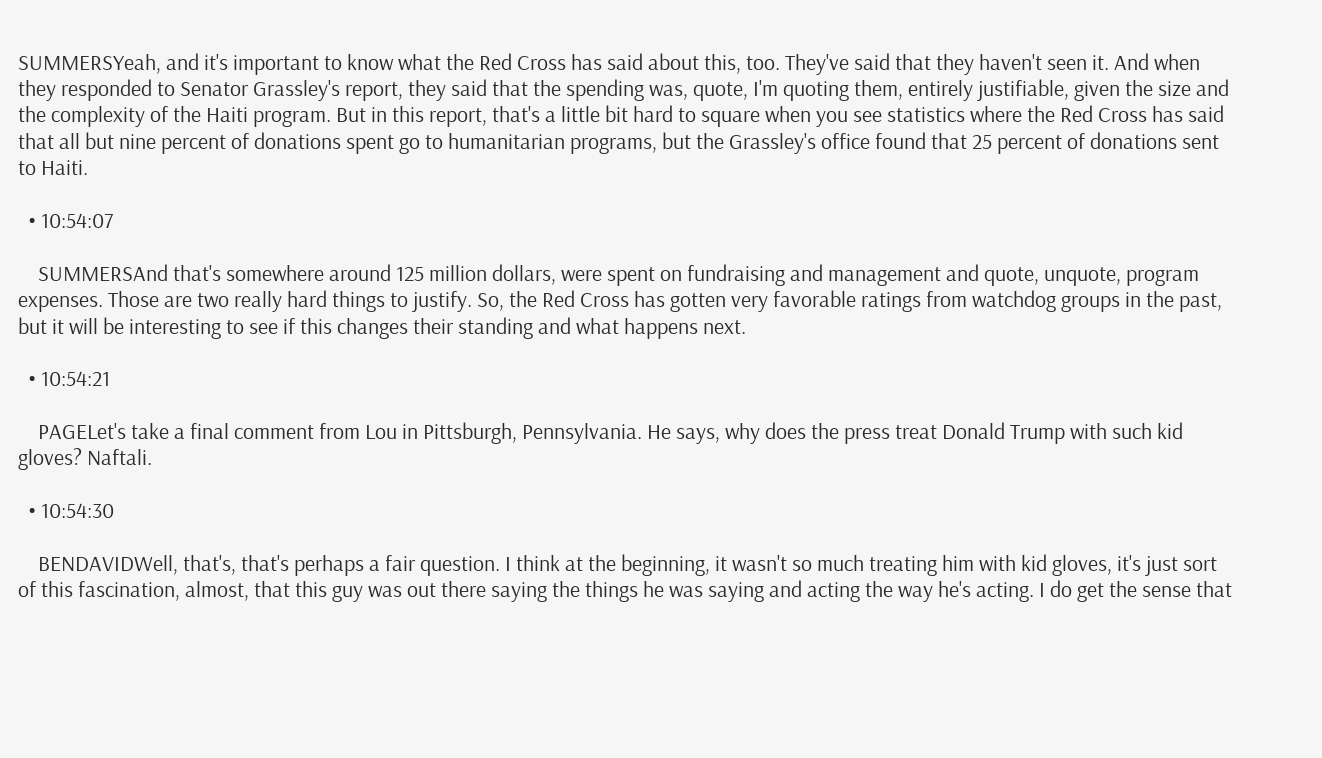SUMMERSYeah, and it's important to know what the Red Cross has said about this, too. They've said that they haven't seen it. And when they responded to Senator Grassley's report, they said that the spending was, quote, I'm quoting them, entirely justifiable, given the size and the complexity of the Haiti program. But in this report, that's a little bit hard to square when you see statistics where the Red Cross has said that all but nine percent of donations spent go to humanitarian programs, but the Grassley's office found that 25 percent of donations sent to Haiti.

  • 10:54:07

    SUMMERSAnd that's somewhere around 125 million dollars, were spent on fundraising and management and quote, unquote, program expenses. Those are two really hard things to justify. So, the Red Cross has gotten very favorable ratings from watchdog groups in the past, but it will be interesting to see if this changes their standing and what happens next.

  • 10:54:21

    PAGELet's take a final comment from Lou in Pittsburgh, Pennsylvania. He says, why does the press treat Donald Trump with such kid gloves? Naftali.

  • 10:54:30

    BENDAVIDWell, that's, that's perhaps a fair question. I think at the beginning, it wasn't so much treating him with kid gloves, it's just sort of this fascination, almost, that this guy was out there saying the things he was saying and acting the way he's acting. I do get the sense that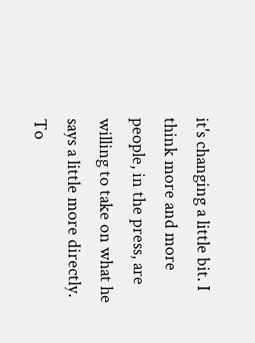it's changing a little bit. I think more and more people, in the press, are willing to take on what he says a little more directly. To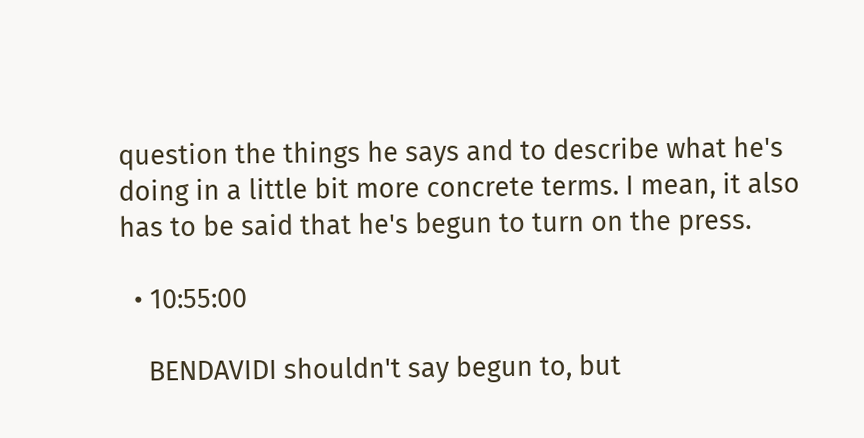question the things he says and to describe what he's doing in a little bit more concrete terms. I mean, it also has to be said that he's begun to turn on the press.

  • 10:55:00

    BENDAVIDI shouldn't say begun to, but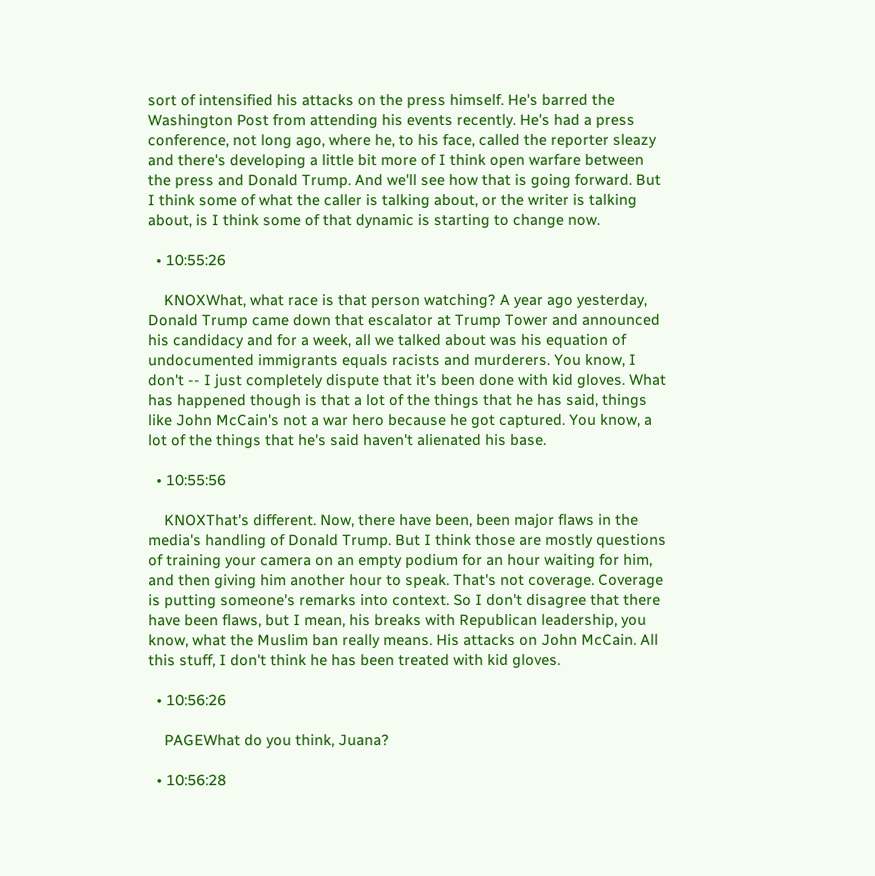sort of intensified his attacks on the press himself. He's barred the Washington Post from attending his events recently. He's had a press conference, not long ago, where he, to his face, called the reporter sleazy and there's developing a little bit more of I think open warfare between the press and Donald Trump. And we'll see how that is going forward. But I think some of what the caller is talking about, or the writer is talking about, is I think some of that dynamic is starting to change now.

  • 10:55:26

    KNOXWhat, what race is that person watching? A year ago yesterday, Donald Trump came down that escalator at Trump Tower and announced his candidacy and for a week, all we talked about was his equation of undocumented immigrants equals racists and murderers. You know, I don't -- I just completely dispute that it's been done with kid gloves. What has happened though is that a lot of the things that he has said, things like John McCain's not a war hero because he got captured. You know, a lot of the things that he's said haven't alienated his base.

  • 10:55:56

    KNOXThat's different. Now, there have been, been major flaws in the media's handling of Donald Trump. But I think those are mostly questions of training your camera on an empty podium for an hour waiting for him, and then giving him another hour to speak. That's not coverage. Coverage is putting someone's remarks into context. So I don't disagree that there have been flaws, but I mean, his breaks with Republican leadership, you know, what the Muslim ban really means. His attacks on John McCain. All this stuff, I don't think he has been treated with kid gloves.

  • 10:56:26

    PAGEWhat do you think, Juana?

  • 10:56:28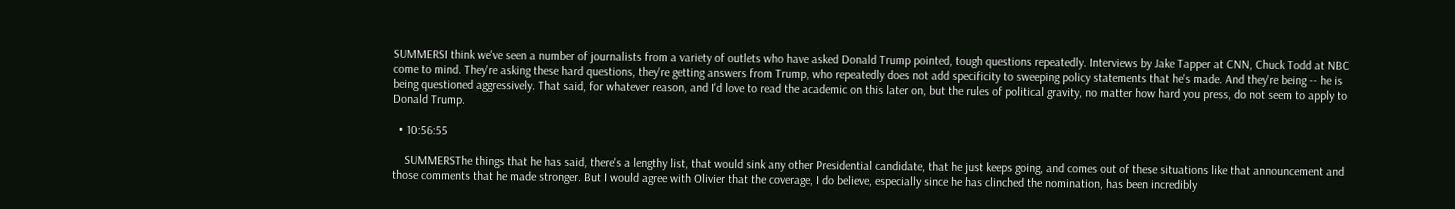SUMMERSI think we've seen a number of journalists from a variety of outlets who have asked Donald Trump pointed, tough questions repeatedly. Interviews by Jake Tapper at CNN, Chuck Todd at NBC come to mind. They're asking these hard questions, they're getting answers from Trump, who repeatedly does not add specificity to sweeping policy statements that he's made. And they're being -- he is being questioned aggressively. That said, for whatever reason, and I'd love to read the academic on this later on, but the rules of political gravity, no matter how hard you press, do not seem to apply to Donald Trump.

  • 10:56:55

    SUMMERSThe things that he has said, there's a lengthy list, that would sink any other Presidential candidate, that he just keeps going, and comes out of these situations like that announcement and those comments that he made stronger. But I would agree with Olivier that the coverage, I do believe, especially since he has clinched the nomination, has been incredibly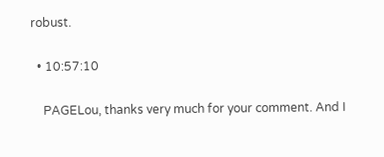robust.

  • 10:57:10

    PAGELou, thanks very much for your comment. And I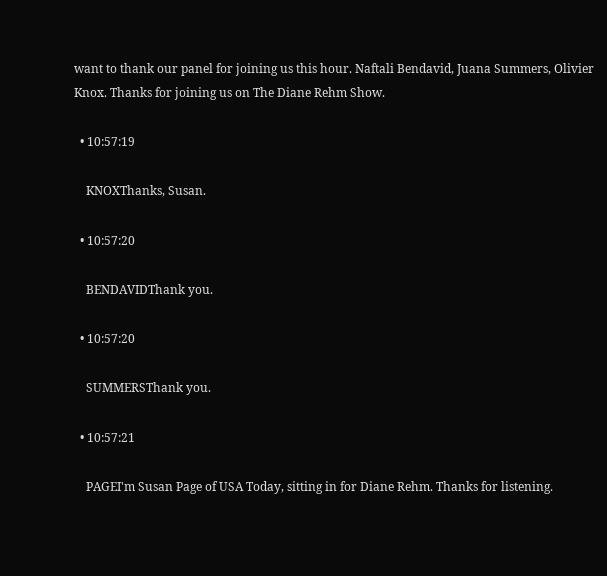want to thank our panel for joining us this hour. Naftali Bendavid, Juana Summers, Olivier Knox. Thanks for joining us on The Diane Rehm Show.

  • 10:57:19

    KNOXThanks, Susan.

  • 10:57:20

    BENDAVIDThank you.

  • 10:57:20

    SUMMERSThank you.

  • 10:57:21

    PAGEI'm Susan Page of USA Today, sitting in for Diane Rehm. Thanks for listening.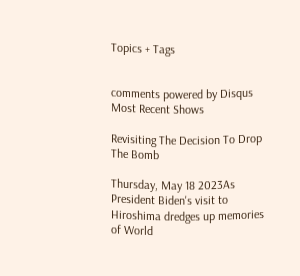Topics + Tags


comments powered by Disqus
Most Recent Shows

Revisiting The Decision To Drop The Bomb

Thursday, May 18 2023As President Biden's visit to Hiroshima dredges up memories of World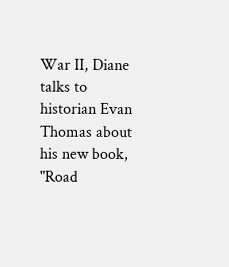War II, Diane talks to historian Evan Thomas about his new book, "Road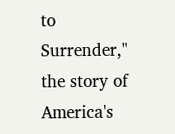to Surrender," the story of America's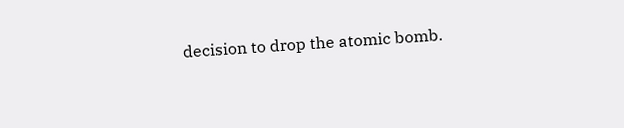decision to drop the atomic bomb.